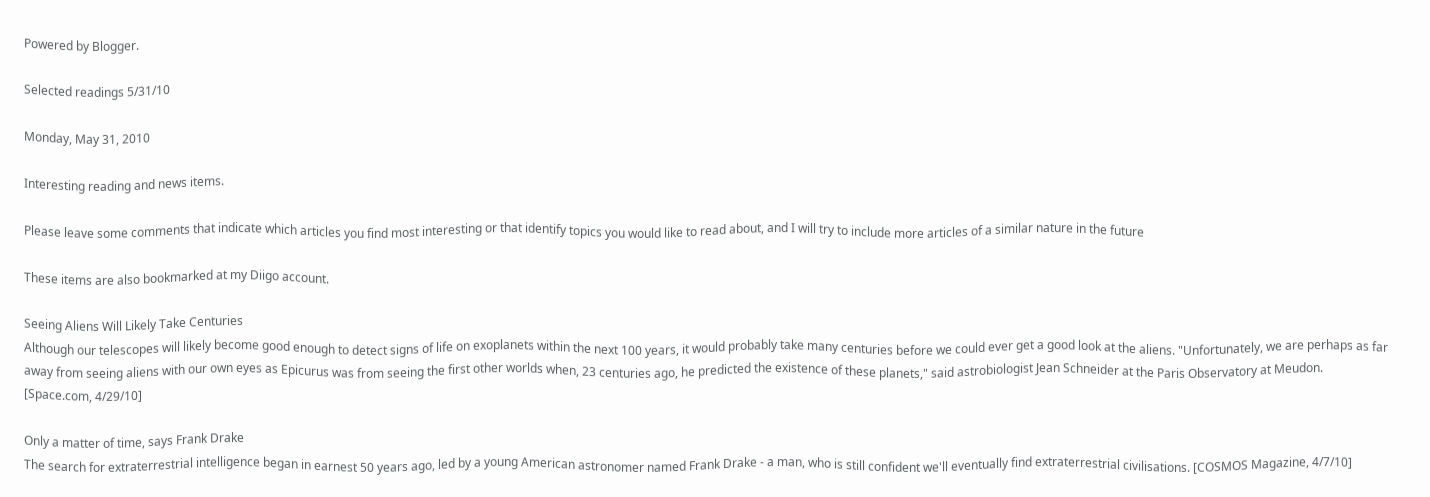Powered by Blogger.

Selected readings 5/31/10

Monday, May 31, 2010

Interesting reading and news items.

Please leave some comments that indicate which articles you find most interesting or that identify topics you would like to read about, and I will try to include more articles of a similar nature in the future

These items are also bookmarked at my Diigo account.

Seeing Aliens Will Likely Take Centuries
Although our telescopes will likely become good enough to detect signs of life on exoplanets within the next 100 years, it would probably take many centuries before we could ever get a good look at the aliens. "Unfortunately, we are perhaps as far away from seeing aliens with our own eyes as Epicurus was from seeing the first other worlds when, 23 centuries ago, he predicted the existence of these planets," said astrobiologist Jean Schneider at the Paris Observatory at Meudon. [Space.com, 4/29/10]

Only a matter of time, says Frank Drake
The search for extraterrestrial intelligence began in earnest 50 years ago, led by a young American astronomer named Frank Drake - a man, who is still confident we'll eventually find extraterrestrial civilisations. [COSMOS Magazine, 4/7/10]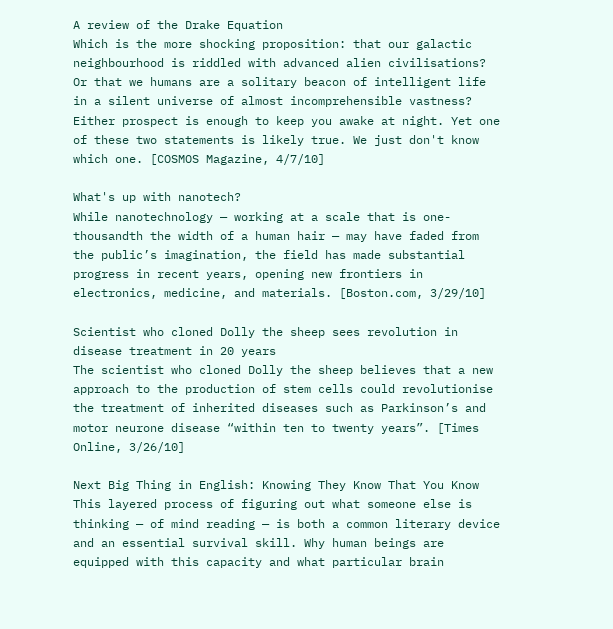A review of the Drake Equation
Which is the more shocking proposition: that our galactic neighbourhood is riddled with advanced alien civilisations? Or that we humans are a solitary beacon of intelligent life in a silent universe of almost incomprehensible vastness? Either prospect is enough to keep you awake at night. Yet one of these two statements is likely true. We just don't know which one. [COSMOS Magazine, 4/7/10]

What's up with nanotech?
While nanotechnology — working at a scale that is one-thousandth the width of a human hair — may have faded from the public’s imagination, the field has made substantial progress in recent years, opening new frontiers in electronics, medicine, and materials. [Boston.com, 3/29/10]

Scientist who cloned Dolly the sheep sees revolution in disease treatment in 20 years
The scientist who cloned Dolly the sheep believes that a new approach to the production of stem cells could revolutionise the treatment of inherited diseases such as Parkinson’s and motor neurone disease “within ten to twenty years”. [Times Online, 3/26/10]

Next Big Thing in English: Knowing They Know That You Know
This layered process of figuring out what someone else is thinking — of mind reading — is both a common literary device and an essential survival skill. Why human beings are equipped with this capacity and what particular brain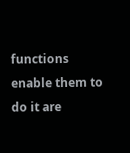functions enable them to do it are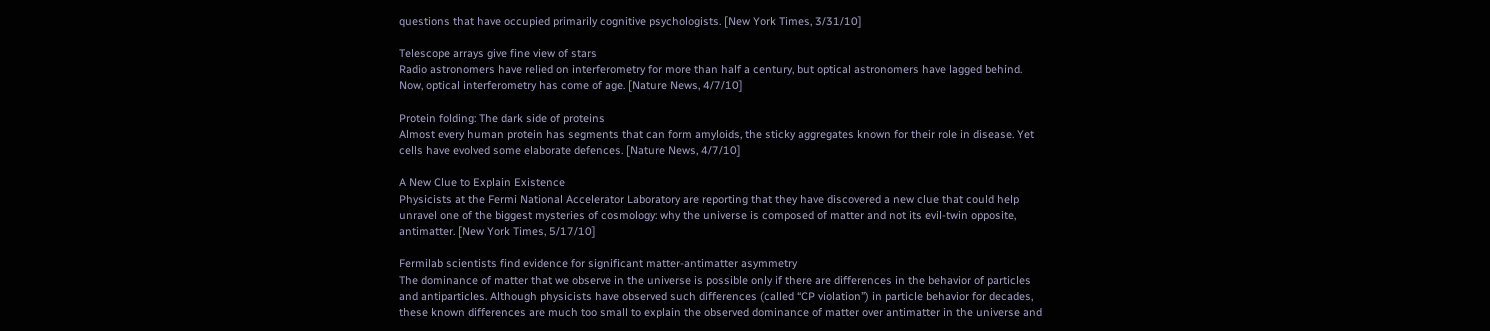questions that have occupied primarily cognitive psychologists. [New York Times, 3/31/10]

Telescope arrays give fine view of stars
Radio astronomers have relied on interferometry for more than half a century, but optical astronomers have lagged behind. Now, optical interferometry has come of age. [Nature News, 4/7/10]

Protein folding: The dark side of proteins
Almost every human protein has segments that can form amyloids, the sticky aggregates known for their role in disease. Yet cells have evolved some elaborate defences. [Nature News, 4/7/10]

A New Clue to Explain Existence
Physicists at the Fermi National Accelerator Laboratory are reporting that they have discovered a new clue that could help unravel one of the biggest mysteries of cosmology: why the universe is composed of matter and not its evil-twin opposite, antimatter. [New York Times, 5/17/10]

Fermilab scientists find evidence for significant matter-antimatter asymmetry
The dominance of matter that we observe in the universe is possible only if there are differences in the behavior of particles and antiparticles. Although physicists have observed such differences (called “CP violation”) in particle behavior for decades, these known differences are much too small to explain the observed dominance of matter over antimatter in the universe and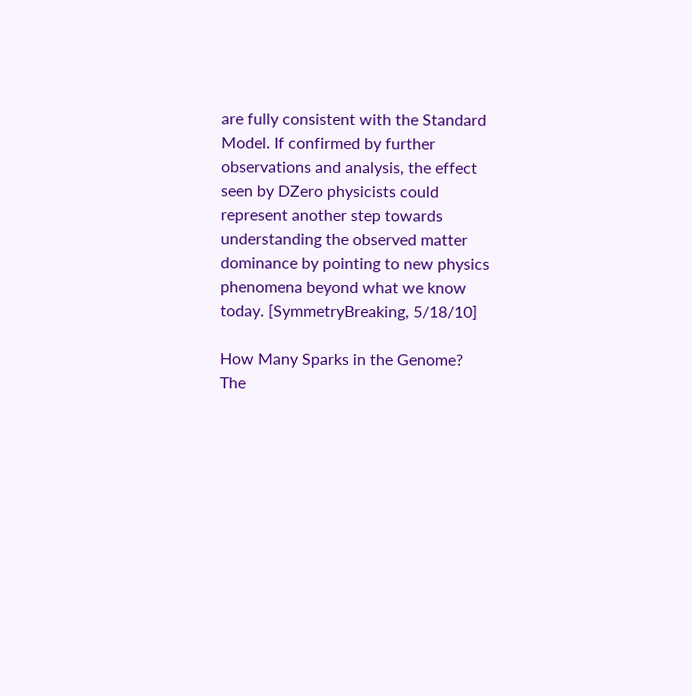are fully consistent with the Standard Model. If confirmed by further observations and analysis, the effect seen by DZero physicists could represent another step towards understanding the observed matter dominance by pointing to new physics phenomena beyond what we know today. [SymmetryBreaking, 5/18/10]

How Many Sparks in the Genome?
The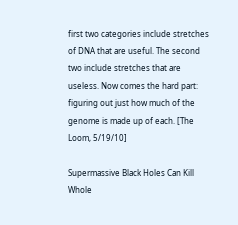first two categories include stretches of DNA that are useful. The second two include stretches that are useless. Now comes the hard part: figuring out just how much of the genome is made up of each. [The Loom, 5/19/10]

Supermassive Black Holes Can Kill Whole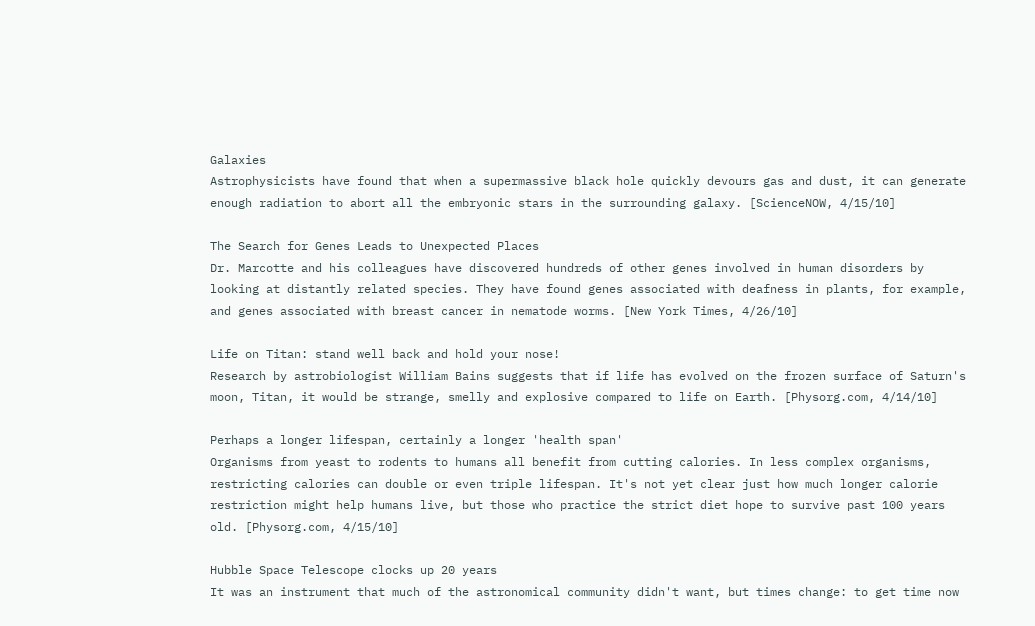Galaxies
Astrophysicists have found that when a supermassive black hole quickly devours gas and dust, it can generate enough radiation to abort all the embryonic stars in the surrounding galaxy. [ScienceNOW, 4/15/10]

The Search for Genes Leads to Unexpected Places
Dr. Marcotte and his colleagues have discovered hundreds of other genes involved in human disorders by looking at distantly related species. They have found genes associated with deafness in plants, for example, and genes associated with breast cancer in nematode worms. [New York Times, 4/26/10]

Life on Titan: stand well back and hold your nose!
Research by astrobiologist William Bains suggests that if life has evolved on the frozen surface of Saturn's moon, Titan, it would be strange, smelly and explosive compared to life on Earth. [Physorg.com, 4/14/10]

Perhaps a longer lifespan, certainly a longer 'health span'
Organisms from yeast to rodents to humans all benefit from cutting calories. In less complex organisms, restricting calories can double or even triple lifespan. It's not yet clear just how much longer calorie restriction might help humans live, but those who practice the strict diet hope to survive past 100 years old. [Physorg.com, 4/15/10]

Hubble Space Telescope clocks up 20 years
It was an instrument that much of the astronomical community didn't want, but times change: to get time now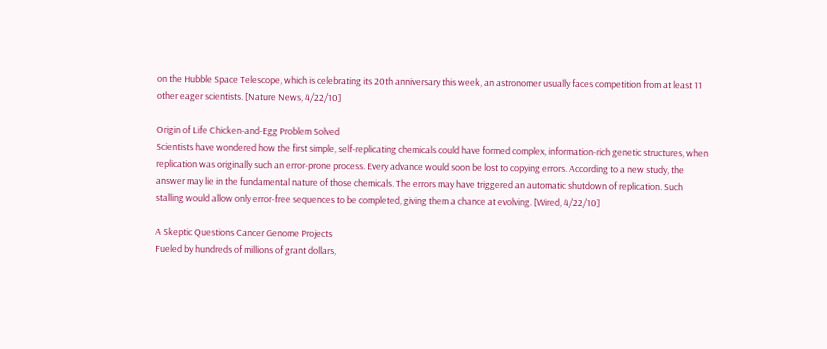on the Hubble Space Telescope, which is celebrating its 20th anniversary this week, an astronomer usually faces competition from at least 11 other eager scientists. [Nature News, 4/22/10]

Origin of Life Chicken-and-Egg Problem Solved
Scientists have wondered how the first simple, self-replicating chemicals could have formed complex, information-rich genetic structures, when replication was originally such an error-prone process. Every advance would soon be lost to copying errors. According to a new study, the answer may lie in the fundamental nature of those chemicals. The errors may have triggered an automatic shutdown of replication. Such stalling would allow only error-free sequences to be completed, giving them a chance at evolving. [Wired, 4/22/10]

A Skeptic Questions Cancer Genome Projects
Fueled by hundreds of millions of grant dollars,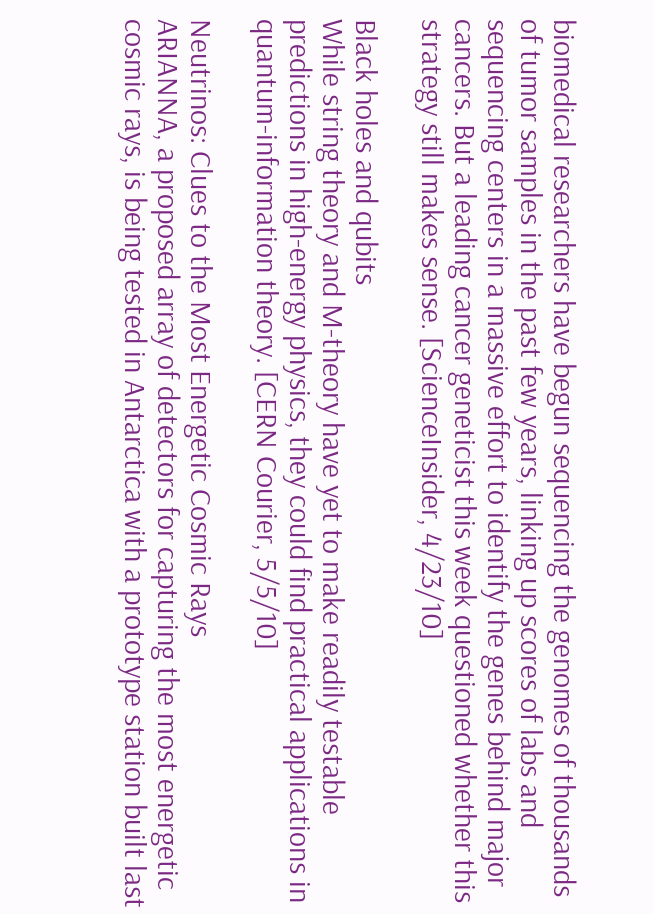biomedical researchers have begun sequencing the genomes of thousands of tumor samples in the past few years, linking up scores of labs and sequencing centers in a massive effort to identify the genes behind major cancers. But a leading cancer geneticist this week questioned whether this strategy still makes sense. [ScienceInsider, 4/23/10]

Black holes and qubits
While string theory and M-theory have yet to make readily testable predictions in high-energy physics, they could find practical applications in quantum-information theory. [CERN Courier, 5/5/10]

Neutrinos: Clues to the Most Energetic Cosmic Rays
ARIANNA, a proposed array of detectors for capturing the most energetic cosmic rays, is being tested in Antarctica with a prototype station built last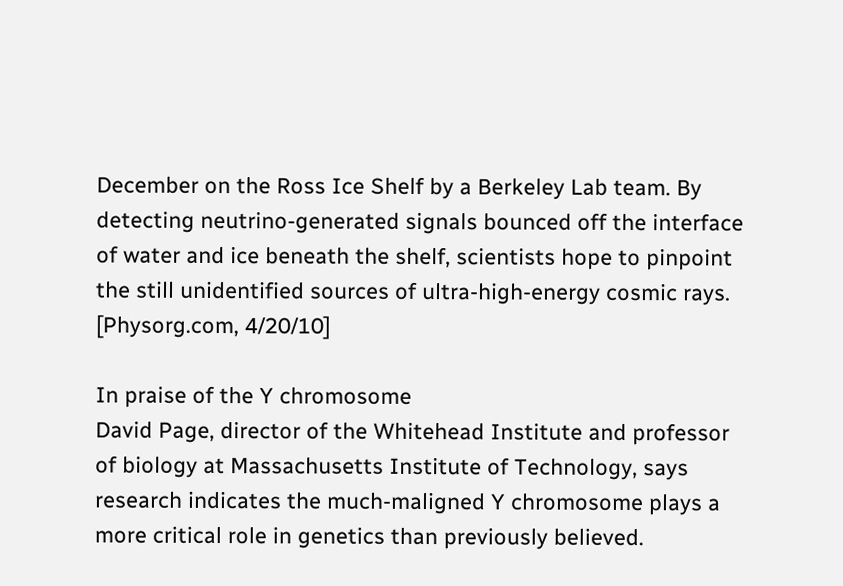December on the Ross Ice Shelf by a Berkeley Lab team. By detecting neutrino-generated signals bounced off the interface of water and ice beneath the shelf, scientists hope to pinpoint the still unidentified sources of ultra-high-energy cosmic rays. [Physorg.com, 4/20/10]

In praise of the Y chromosome
David Page, director of the Whitehead Institute and professor of biology at Massachusetts Institute of Technology, says research indicates the much-maligned Y chromosome plays a more critical role in genetics than previously believed.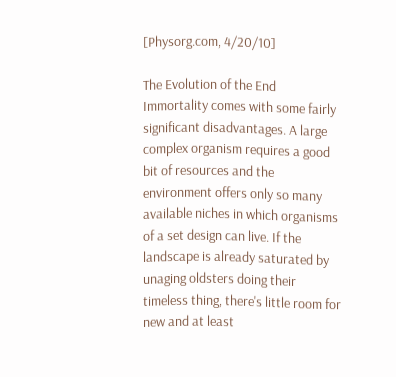[Physorg.com, 4/20/10]

The Evolution of the End
Immortality comes with some fairly significant disadvantages. A large complex organism requires a good bit of resources and the environment offers only so many available niches in which organisms of a set design can live. If the landscape is already saturated by unaging oldsters doing their timeless thing, there's little room for new and at least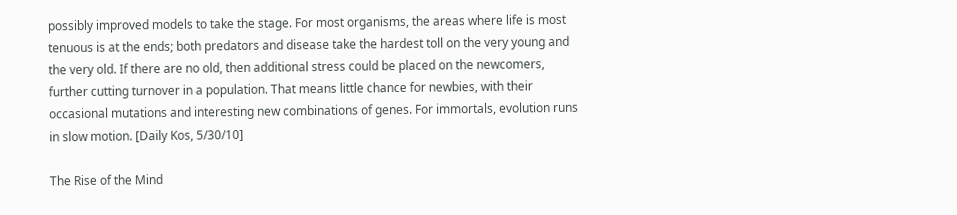possibly improved models to take the stage. For most organisms, the areas where life is most tenuous is at the ends; both predators and disease take the hardest toll on the very young and the very old. If there are no old, then additional stress could be placed on the newcomers, further cutting turnover in a population. That means little chance for newbies, with their occasional mutations and interesting new combinations of genes. For immortals, evolution runs in slow motion. [Daily Kos, 5/30/10]

The Rise of the Mind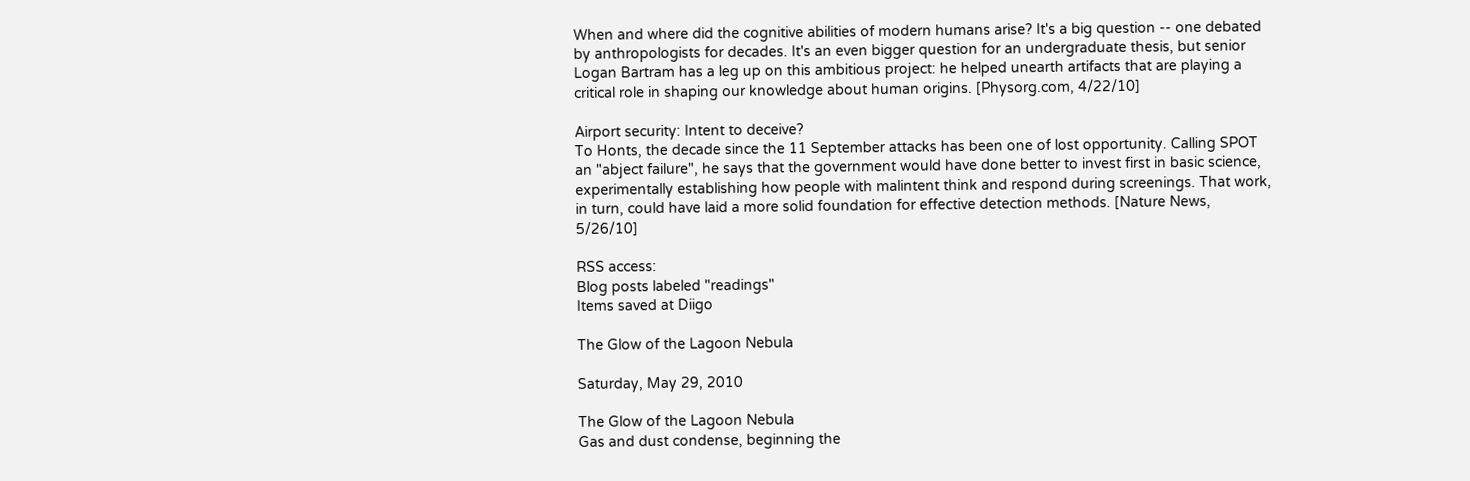When and where did the cognitive abilities of modern humans arise? It's a big question -- one debated by anthropologists for decades. It's an even bigger question for an undergraduate thesis, but senior Logan Bartram has a leg up on this ambitious project: he helped unearth artifacts that are playing a critical role in shaping our knowledge about human origins. [Physorg.com, 4/22/10]

Airport security: Intent to deceive?
To Honts, the decade since the 11 September attacks has been one of lost opportunity. Calling SPOT an "abject failure", he says that the government would have done better to invest first in basic science, experimentally establishing how people with malintent think and respond during screenings. That work, in turn, could have laid a more solid foundation for effective detection methods. [Nature News, 5/26/10]

RSS access:
Blog posts labeled "readings"
Items saved at Diigo

The Glow of the Lagoon Nebula

Saturday, May 29, 2010

The Glow of the Lagoon Nebula
Gas and dust condense, beginning the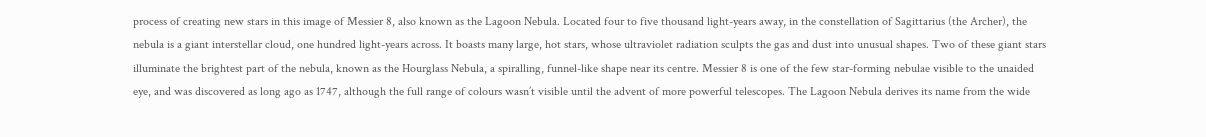process of creating new stars in this image of Messier 8, also known as the Lagoon Nebula. Located four to five thousand light-years away, in the constellation of Sagittarius (the Archer), the nebula is a giant interstellar cloud, one hundred light-years across. It boasts many large, hot stars, whose ultraviolet radiation sculpts the gas and dust into unusual shapes. Two of these giant stars illuminate the brightest part of the nebula, known as the Hourglass Nebula, a spiralling, funnel-like shape near its centre. Messier 8 is one of the few star-forming nebulae visible to the unaided eye, and was discovered as long ago as 1747, although the full range of colours wasn’t visible until the advent of more powerful telescopes. The Lagoon Nebula derives its name from the wide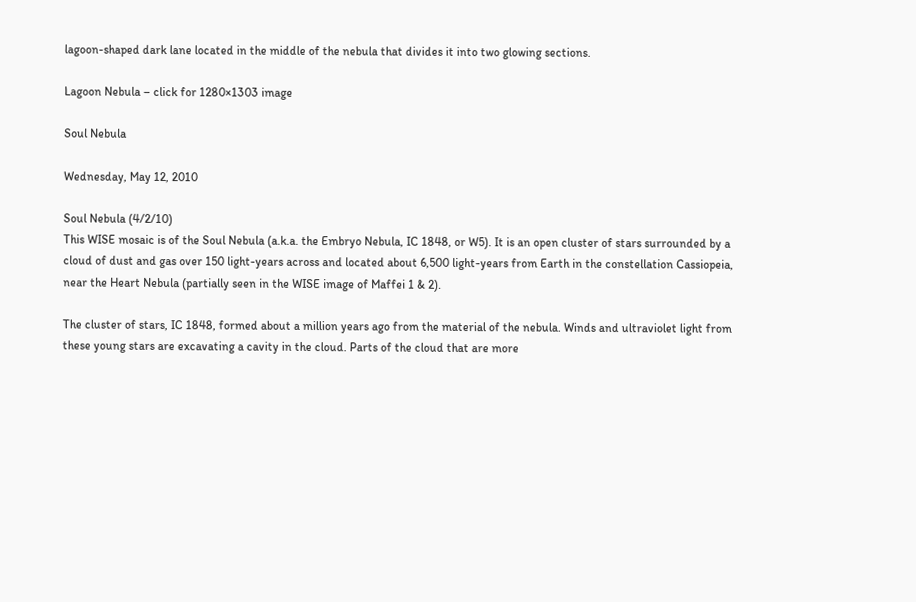lagoon-shaped dark lane located in the middle of the nebula that divides it into two glowing sections.

Lagoon Nebula – click for 1280×1303 image

Soul Nebula

Wednesday, May 12, 2010

Soul Nebula (4/2/10)
This WISE mosaic is of the Soul Nebula (a.k.a. the Embryo Nebula, IC 1848, or W5). It is an open cluster of stars surrounded by a cloud of dust and gas over 150 light-years across and located about 6,500 light-years from Earth in the constellation Cassiopeia, near the Heart Nebula (partially seen in the WISE image of Maffei 1 & 2).

The cluster of stars, IC 1848, formed about a million years ago from the material of the nebula. Winds and ultraviolet light from these young stars are excavating a cavity in the cloud. Parts of the cloud that are more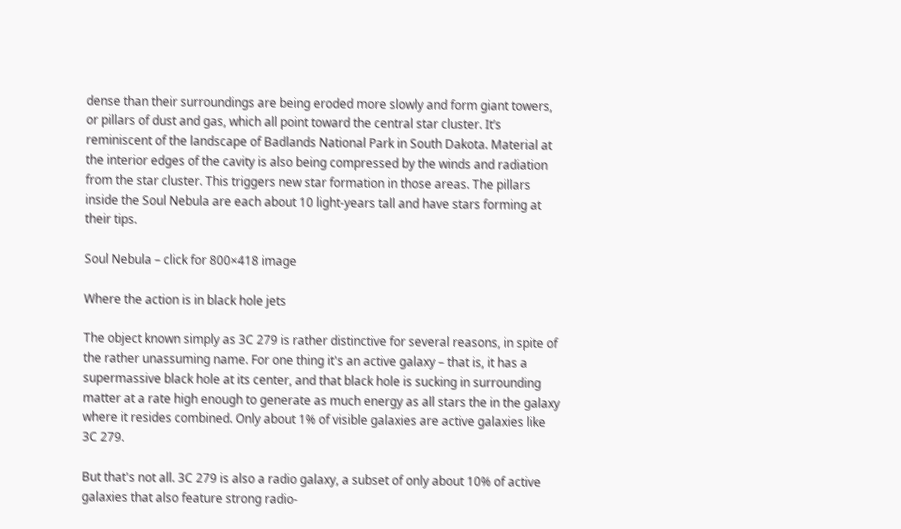dense than their surroundings are being eroded more slowly and form giant towers, or pillars of dust and gas, which all point toward the central star cluster. It’s reminiscent of the landscape of Badlands National Park in South Dakota. Material at the interior edges of the cavity is also being compressed by the winds and radiation from the star cluster. This triggers new star formation in those areas. The pillars inside the Soul Nebula are each about 10 light-years tall and have stars forming at their tips.

Soul Nebula – click for 800×418 image

Where the action is in black hole jets

The object known simply as 3C 279 is rather distinctive for several reasons, in spite of the rather unassuming name. For one thing it's an active galaxy – that is, it has a supermassive black hole at its center, and that black hole is sucking in surrounding matter at a rate high enough to generate as much energy as all stars the in the galaxy where it resides combined. Only about 1% of visible galaxies are active galaxies like 3C 279.

But that's not all. 3C 279 is also a radio galaxy, a subset of only about 10% of active galaxies that also feature strong radio-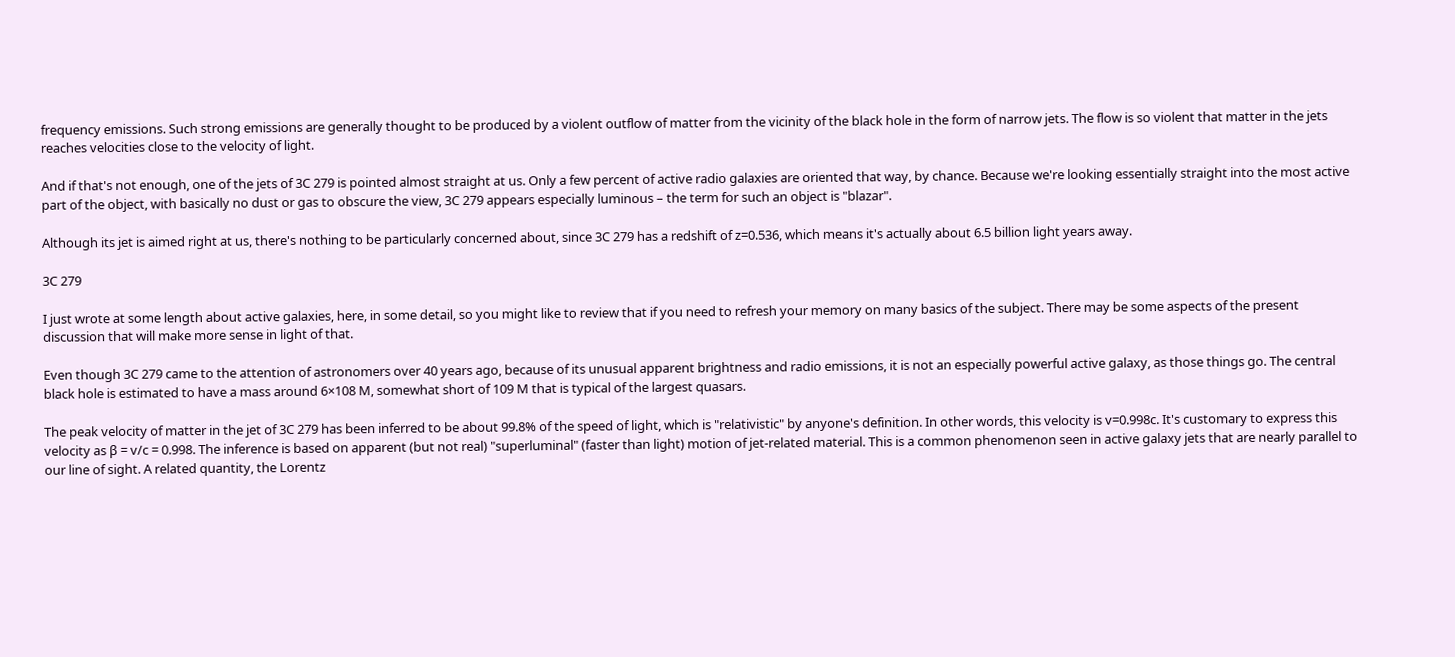frequency emissions. Such strong emissions are generally thought to be produced by a violent outflow of matter from the vicinity of the black hole in the form of narrow jets. The flow is so violent that matter in the jets reaches velocities close to the velocity of light.

And if that's not enough, one of the jets of 3C 279 is pointed almost straight at us. Only a few percent of active radio galaxies are oriented that way, by chance. Because we're looking essentially straight into the most active part of the object, with basically no dust or gas to obscure the view, 3C 279 appears especially luminous – the term for such an object is "blazar".

Although its jet is aimed right at us, there's nothing to be particularly concerned about, since 3C 279 has a redshift of z=0.536, which means it's actually about 6.5 billion light years away.

3C 279

I just wrote at some length about active galaxies, here, in some detail, so you might like to review that if you need to refresh your memory on many basics of the subject. There may be some aspects of the present discussion that will make more sense in light of that.

Even though 3C 279 came to the attention of astronomers over 40 years ago, because of its unusual apparent brightness and radio emissions, it is not an especially powerful active galaxy, as those things go. The central black hole is estimated to have a mass around 6×108 M, somewhat short of 109 M that is typical of the largest quasars.

The peak velocity of matter in the jet of 3C 279 has been inferred to be about 99.8% of the speed of light, which is "relativistic" by anyone's definition. In other words, this velocity is v=0.998c. It's customary to express this velocity as β = v/c = 0.998. The inference is based on apparent (but not real) "superluminal" (faster than light) motion of jet-related material. This is a common phenomenon seen in active galaxy jets that are nearly parallel to our line of sight. A related quantity, the Lorentz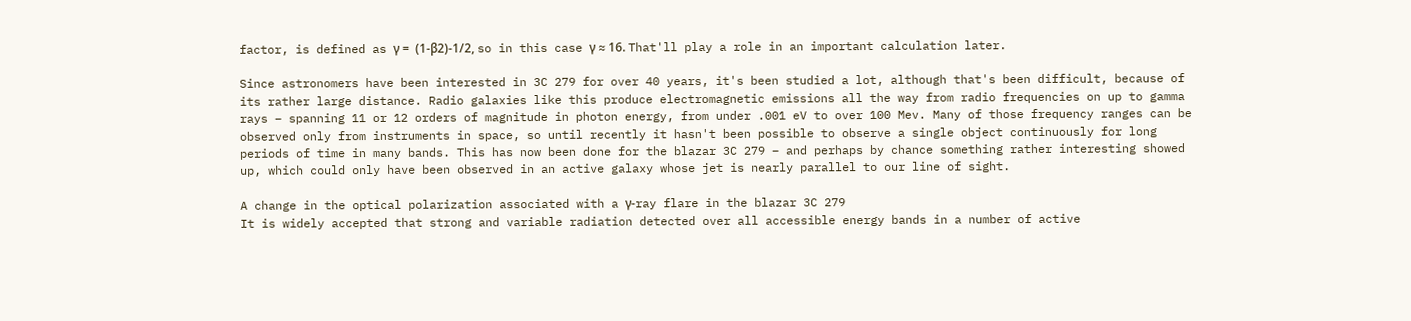factor, is defined as γ =  (1-β2)-1/2, so in this case γ ≈ 16. That'll play a role in an important calculation later.

Since astronomers have been interested in 3C 279 for over 40 years, it's been studied a lot, although that's been difficult, because of its rather large distance. Radio galaxies like this produce electromagnetic emissions all the way from radio frequencies on up to gamma rays – spanning 11 or 12 orders of magnitude in photon energy, from under .001 eV to over 100 Mev. Many of those frequency ranges can be observed only from instruments in space, so until recently it hasn't been possible to observe a single object continuously for long periods of time in many bands. This has now been done for the blazar 3C 279 – and perhaps by chance something rather interesting showed up, which could only have been observed in an active galaxy whose jet is nearly parallel to our line of sight.

A change in the optical polarization associated with a γ-ray flare in the blazar 3C 279
It is widely accepted that strong and variable radiation detected over all accessible energy bands in a number of active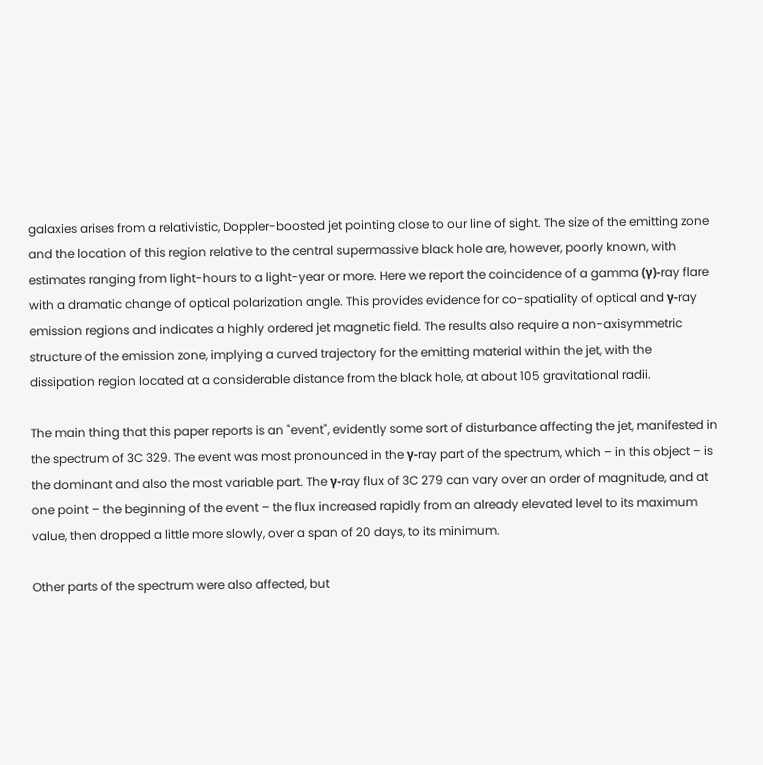galaxies arises from a relativistic, Doppler-boosted jet pointing close to our line of sight. The size of the emitting zone and the location of this region relative to the central supermassive black hole are, however, poorly known, with estimates ranging from light-hours to a light-year or more. Here we report the coincidence of a gamma (γ)-ray flare with a dramatic change of optical polarization angle. This provides evidence for co-spatiality of optical and γ-ray emission regions and indicates a highly ordered jet magnetic field. The results also require a non-axisymmetric structure of the emission zone, implying a curved trajectory for the emitting material within the jet, with the dissipation region located at a considerable distance from the black hole, at about 105 gravitational radii.

The main thing that this paper reports is an "event", evidently some sort of disturbance affecting the jet, manifested in the spectrum of 3C 329. The event was most pronounced in the γ-ray part of the spectrum, which – in this object – is the dominant and also the most variable part. The γ-ray flux of 3C 279 can vary over an order of magnitude, and at one point – the beginning of the event – the flux increased rapidly from an already elevated level to its maximum value, then dropped a little more slowly, over a span of 20 days, to its minimum.

Other parts of the spectrum were also affected, but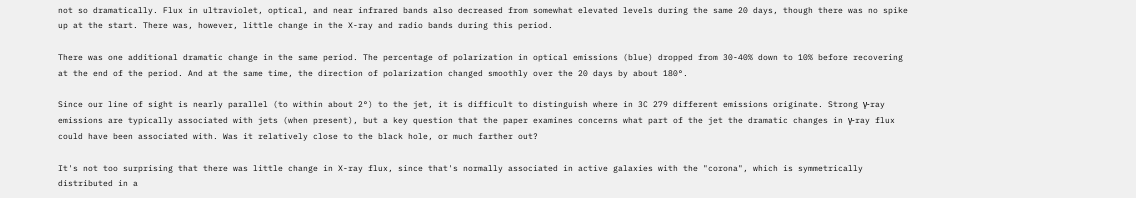not so dramatically. Flux in ultraviolet, optical, and near infrared bands also decreased from somewhat elevated levels during the same 20 days, though there was no spike up at the start. There was, however, little change in the X-ray and radio bands during this period.

There was one additional dramatic change in the same period. The percentage of polarization in optical emissions (blue) dropped from 30-40% down to 10% before recovering at the end of the period. And at the same time, the direction of polarization changed smoothly over the 20 days by about 180°.

Since our line of sight is nearly parallel (to within about 2°) to the jet, it is difficult to distinguish where in 3C 279 different emissions originate. Strong γ-ray emissions are typically associated with jets (when present), but a key question that the paper examines concerns what part of the jet the dramatic changes in γ-ray flux could have been associated with. Was it relatively close to the black hole, or much farther out?

It's not too surprising that there was little change in X-ray flux, since that's normally associated in active galaxies with the "corona", which is symmetrically distributed in a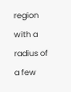region with a radius of a few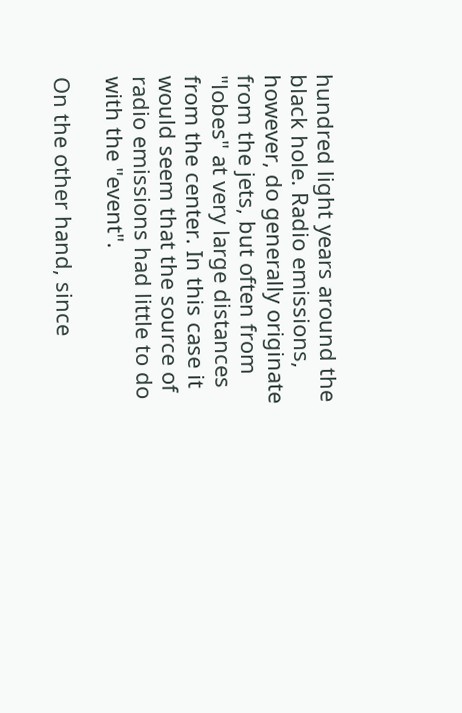hundred light years around the black hole. Radio emissions, however, do generally originate from the jets, but often from "lobes" at very large distances from the center. In this case it would seem that the source of radio emissions had little to do with the "event".

On the other hand, since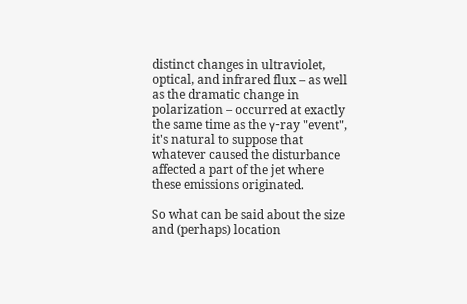distinct changes in ultraviolet, optical, and infrared flux – as well as the dramatic change in polarization – occurred at exactly the same time as the γ-ray "event", it's natural to suppose that whatever caused the disturbance affected a part of the jet where these emissions originated.

So what can be said about the size and (perhaps) location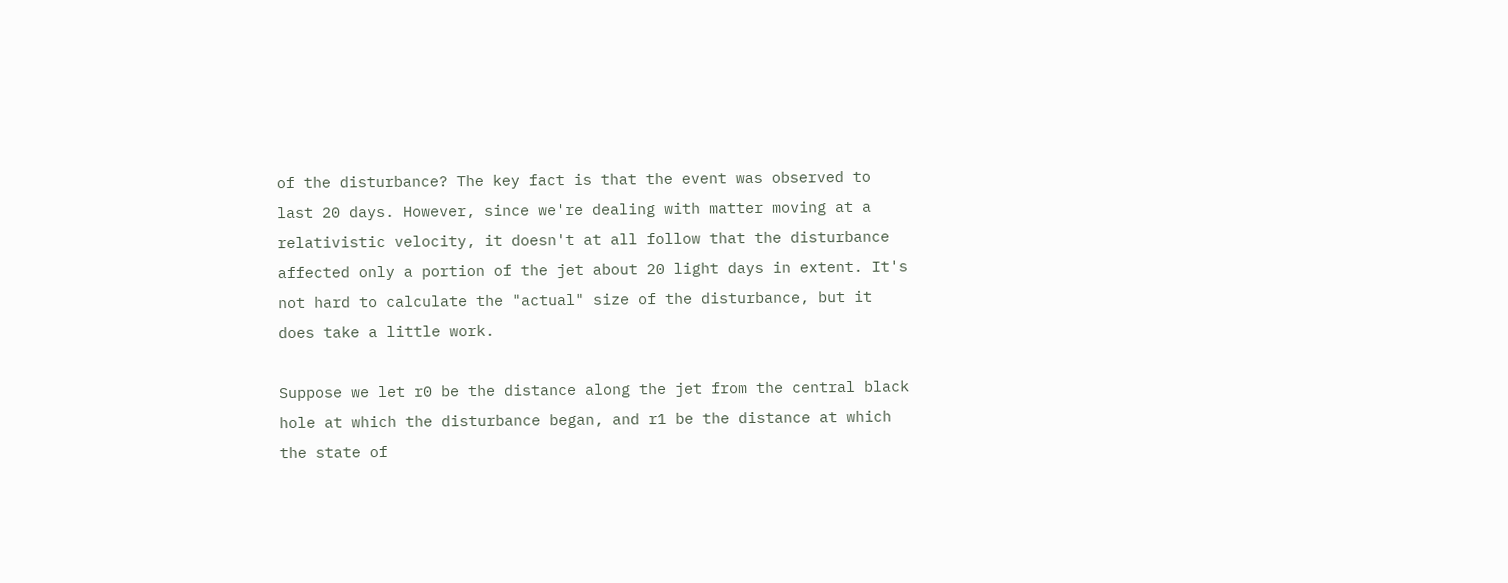of the disturbance? The key fact is that the event was observed to last 20 days. However, since we're dealing with matter moving at a relativistic velocity, it doesn't at all follow that the disturbance affected only a portion of the jet about 20 light days in extent. It's not hard to calculate the "actual" size of the disturbance, but it does take a little work.

Suppose we let r0 be the distance along the jet from the central black hole at which the disturbance began, and r1 be the distance at which the state of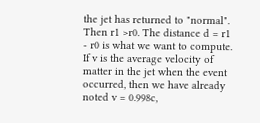the jet has returned to "normal". Then r1 >r0. The distance d = r1 - r0 is what we want to compute. If v is the average velocity of matter in the jet when the event occurred, then we have already noted v = 0.998c,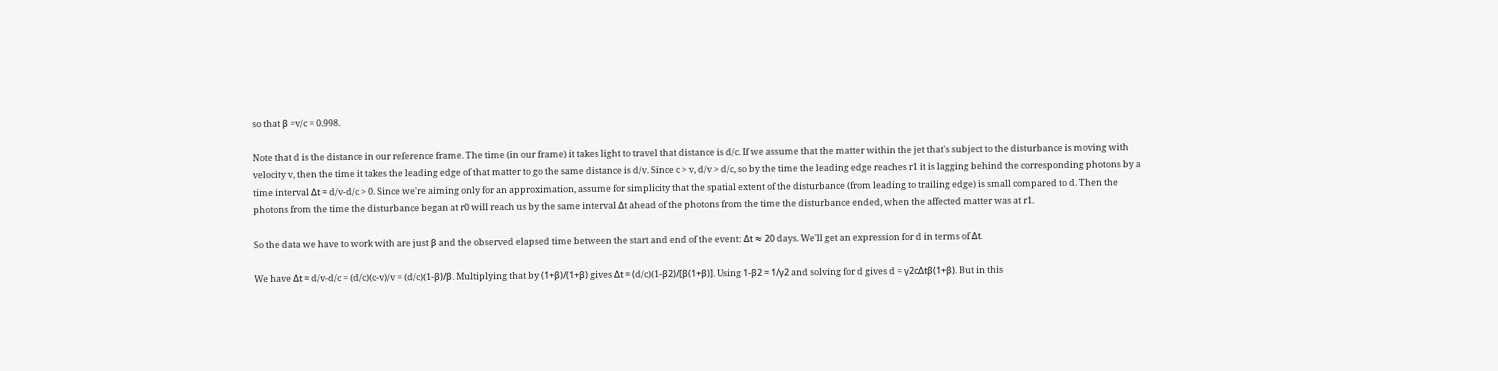so that β =v/c = 0.998.

Note that d is the distance in our reference frame. The time (in our frame) it takes light to travel that distance is d/c. If we assume that the matter within the jet that's subject to the disturbance is moving with velocity v, then the time it takes the leading edge of that matter to go the same distance is d/v. Since c > v, d/v > d/c, so by the time the leading edge reaches r1 it is lagging behind the corresponding photons by a time interval Δt = d/v-d/c > 0. Since we're aiming only for an approximation, assume for simplicity that the spatial extent of the disturbance (from leading to trailing edge) is small compared to d. Then the photons from the time the disturbance began at r0 will reach us by the same interval Δt ahead of the photons from the time the disturbance ended, when the affected matter was at r1.

So the data we have to work with are just β and the observed elapsed time between the start and end of the event: Δt ≈ 20 days. We'll get an expression for d in terms of Δt.

We have Δt = d/v-d/c = (d/c)(c-v)/v = (d/c)(1-β)/β. Multiplying that by (1+β)/(1+β) gives Δt = (d/c)(1-β2)/[β(1+β)]. Using 1-β2 = 1/γ2 and solving for d gives d = γ2cΔtβ(1+β). But in this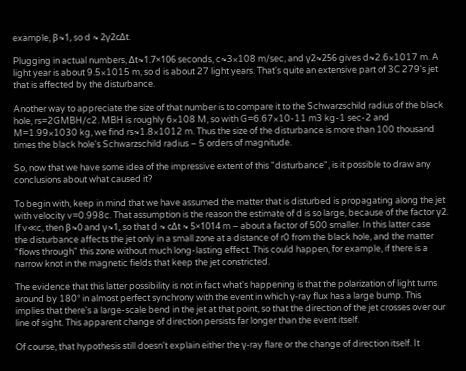example, β≈1, so d ≈ 2γ2cΔt.

Plugging in actual numbers, Δt≈1.7×106 seconds, c≈3×108 m/sec, and γ2≈256 gives d≈2.6×1017 m. A light year is about 9.5×1015 m, so d is about 27 light years. That's quite an extensive part of 3C 279's jet that is affected by the disturbance.

Another way to appreciate the size of that number is to compare it to the Schwarzschild radius of the black hole, rs=2GMBH/c2. MBH is roughly 6×108 M, so with G=6.67×10-11 m3 kg-1 sec-2 and M=1.99×1030 kg, we find rs≈1.8×1012 m. Thus the size of the disturbance is more than 100 thousand times the black hole's Schwarzschild radius – 5 orders of magnitude.

So, now that we have some idea of the impressive extent of this "disturbance", is it possible to draw any conclusions about what caused it?

To begin with, keep in mind that we have assumed the matter that is disturbed is propagating along the jet with velocity v=0.998c. That assumption is the reason the estimate of d is so large, because of the factor γ2. If v≪c, then β≈0 and γ≈1, so that d ≈ cΔt ≈ 5×1014 m – about a factor of 500 smaller. In this latter case the disturbance affects the jet only in a small zone at a distance of r0 from the black hole, and the matter "flows through" this zone without much long-lasting effect. This could happen, for example, if there is a narrow knot in the magnetic fields that keep the jet constricted.

The evidence that this latter possibility is not in fact what's happening is that the polarization of light turns around by 180° in almost perfect synchrony with the event in which γ-ray flux has a large bump. This implies that there's a large-scale bend in the jet at that point, so that the direction of the jet crosses over our line of sight. This apparent change of direction persists far longer than the event itself.

Of course, that hypothesis still doesn't explain either the γ-ray flare or the change of direction itself. It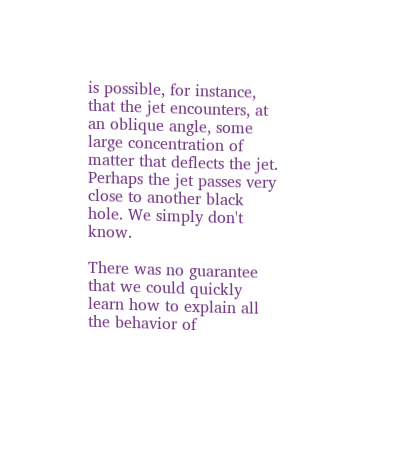is possible, for instance, that the jet encounters, at an oblique angle, some large concentration of matter that deflects the jet. Perhaps the jet passes very close to another black hole. We simply don't know.

There was no guarantee that we could quickly learn how to explain all the behavior of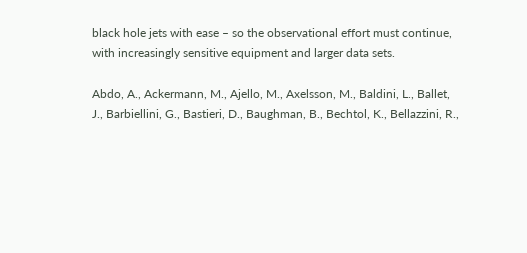black hole jets with ease – so the observational effort must continue, with increasingly sensitive equipment and larger data sets.

Abdo, A., Ackermann, M., Ajello, M., Axelsson, M., Baldini, L., Ballet, J., Barbiellini, G., Bastieri, D., Baughman, B., Bechtol, K., Bellazzini, R.,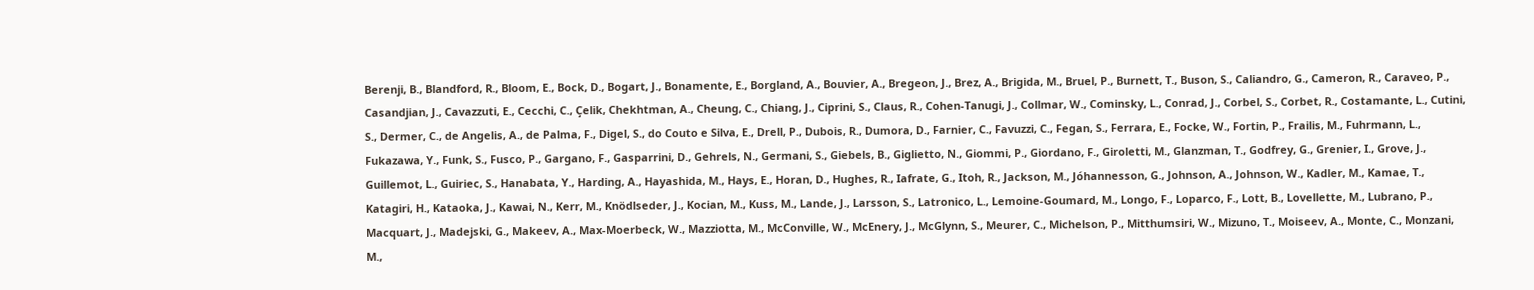Berenji, B., Blandford, R., Bloom, E., Bock, D., Bogart, J., Bonamente, E., Borgland, A., Bouvier, A., Bregeon, J., Brez, A., Brigida, M., Bruel, P., Burnett, T., Buson, S., Caliandro, G., Cameron, R., Caraveo, P., Casandjian, J., Cavazzuti, E., Cecchi, C., Çelik, Chekhtman, A., Cheung, C., Chiang, J., Ciprini, S., Claus, R., Cohen-Tanugi, J., Collmar, W., Cominsky, L., Conrad, J., Corbel, S., Corbet, R., Costamante, L., Cutini, S., Dermer, C., de Angelis, A., de Palma, F., Digel, S., do Couto e Silva, E., Drell, P., Dubois, R., Dumora, D., Farnier, C., Favuzzi, C., Fegan, S., Ferrara, E., Focke, W., Fortin, P., Frailis, M., Fuhrmann, L., Fukazawa, Y., Funk, S., Fusco, P., Gargano, F., Gasparrini, D., Gehrels, N., Germani, S., Giebels, B., Giglietto, N., Giommi, P., Giordano, F., Giroletti, M., Glanzman, T., Godfrey, G., Grenier, I., Grove, J., Guillemot, L., Guiriec, S., Hanabata, Y., Harding, A., Hayashida, M., Hays, E., Horan, D., Hughes, R., Iafrate, G., Itoh, R., Jackson, M., Jóhannesson, G., Johnson, A., Johnson, W., Kadler, M., Kamae, T., Katagiri, H., Kataoka, J., Kawai, N., Kerr, M., Knödlseder, J., Kocian, M., Kuss, M., Lande, J., Larsson, S., Latronico, L., Lemoine-Goumard, M., Longo, F., Loparco, F., Lott, B., Lovellette, M., Lubrano, P., Macquart, J., Madejski, G., Makeev, A., Max-Moerbeck, W., Mazziotta, M., McConville, W., McEnery, J., McGlynn, S., Meurer, C., Michelson, P., Mitthumsiri, W., Mizuno, T., Moiseev, A., Monte, C., Monzani, M.,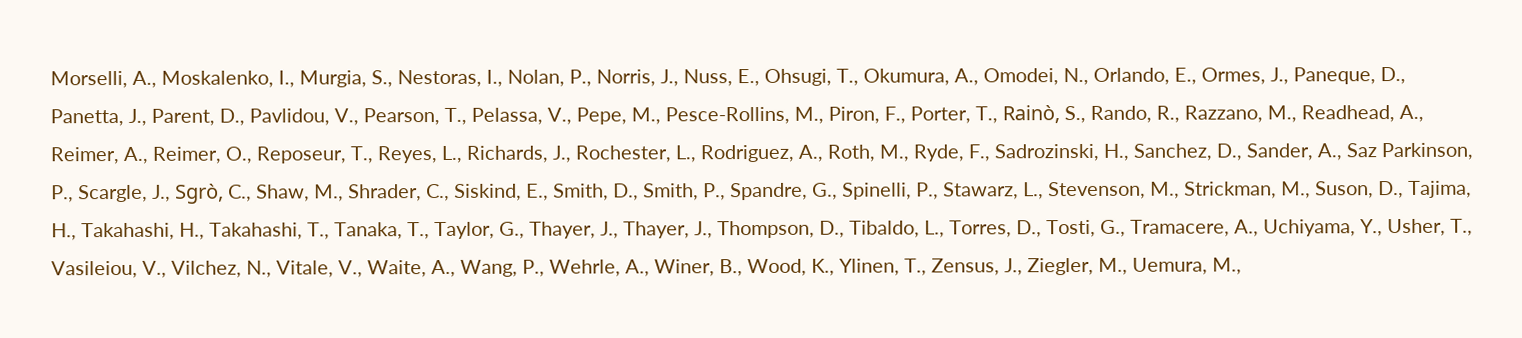Morselli, A., Moskalenko, I., Murgia, S., Nestoras, I., Nolan, P., Norris, J., Nuss, E., Ohsugi, T., Okumura, A., Omodei, N., Orlando, E., Ormes, J., Paneque, D., Panetta, J., Parent, D., Pavlidou, V., Pearson, T., Pelassa, V., Pepe, M., Pesce-Rollins, M., Piron, F., Porter, T., Rainò, S., Rando, R., Razzano, M., Readhead, A., Reimer, A., Reimer, O., Reposeur, T., Reyes, L., Richards, J., Rochester, L., Rodriguez, A., Roth, M., Ryde, F., Sadrozinski, H., Sanchez, D., Sander, A., Saz Parkinson, P., Scargle, J., Sgrò, C., Shaw, M., Shrader, C., Siskind, E., Smith, D., Smith, P., Spandre, G., Spinelli, P., Stawarz, L., Stevenson, M., Strickman, M., Suson, D., Tajima, H., Takahashi, H., Takahashi, T., Tanaka, T., Taylor, G., Thayer, J., Thayer, J., Thompson, D., Tibaldo, L., Torres, D., Tosti, G., Tramacere, A., Uchiyama, Y., Usher, T., Vasileiou, V., Vilchez, N., Vitale, V., Waite, A., Wang, P., Wehrle, A., Winer, B., Wood, K., Ylinen, T., Zensus, J., Ziegler, M., Uemura, M.,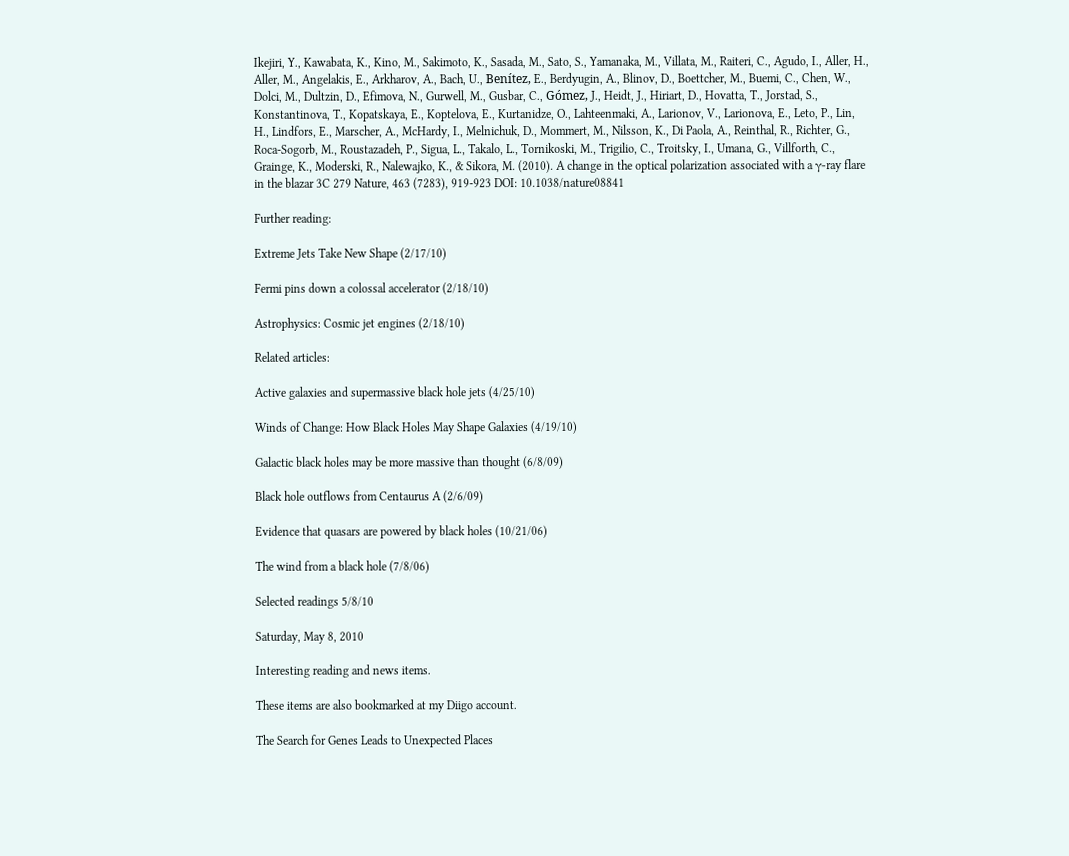Ikejiri, Y., Kawabata, K., Kino, M., Sakimoto, K., Sasada, M., Sato, S., Yamanaka, M., Villata, M., Raiteri, C., Agudo, I., Aller, H., Aller, M., Angelakis, E., Arkharov, A., Bach, U., Benítez, E., Berdyugin, A., Blinov, D., Boettcher, M., Buemi, C., Chen, W., Dolci, M., Dultzin, D., Efimova, N., Gurwell, M., Gusbar, C., Gómez, J., Heidt, J., Hiriart, D., Hovatta, T., Jorstad, S., Konstantinova, T., Kopatskaya, E., Koptelova, E., Kurtanidze, O., Lahteenmaki, A., Larionov, V., Larionova, E., Leto, P., Lin, H., Lindfors, E., Marscher, A., McHardy, I., Melnichuk, D., Mommert, M., Nilsson, K., Di Paola, A., Reinthal, R., Richter, G., Roca-Sogorb, M., Roustazadeh, P., Sigua, L., Takalo, L., Tornikoski, M., Trigilio, C., Troitsky, I., Umana, G., Villforth, C., Grainge, K., Moderski, R., Nalewajko, K., & Sikora, M. (2010). A change in the optical polarization associated with a γ-ray flare in the blazar 3C 279 Nature, 463 (7283), 919-923 DOI: 10.1038/nature08841

Further reading:

Extreme Jets Take New Shape (2/17/10)

Fermi pins down a colossal accelerator (2/18/10)

Astrophysics: Cosmic jet engines (2/18/10)

Related articles:

Active galaxies and supermassive black hole jets (4/25/10)

Winds of Change: How Black Holes May Shape Galaxies (4/19/10)

Galactic black holes may be more massive than thought (6/8/09)

Black hole outflows from Centaurus A (2/6/09)

Evidence that quasars are powered by black holes (10/21/06)

The wind from a black hole (7/8/06)

Selected readings 5/8/10

Saturday, May 8, 2010

Interesting reading and news items.

These items are also bookmarked at my Diigo account.

The Search for Genes Leads to Unexpected Places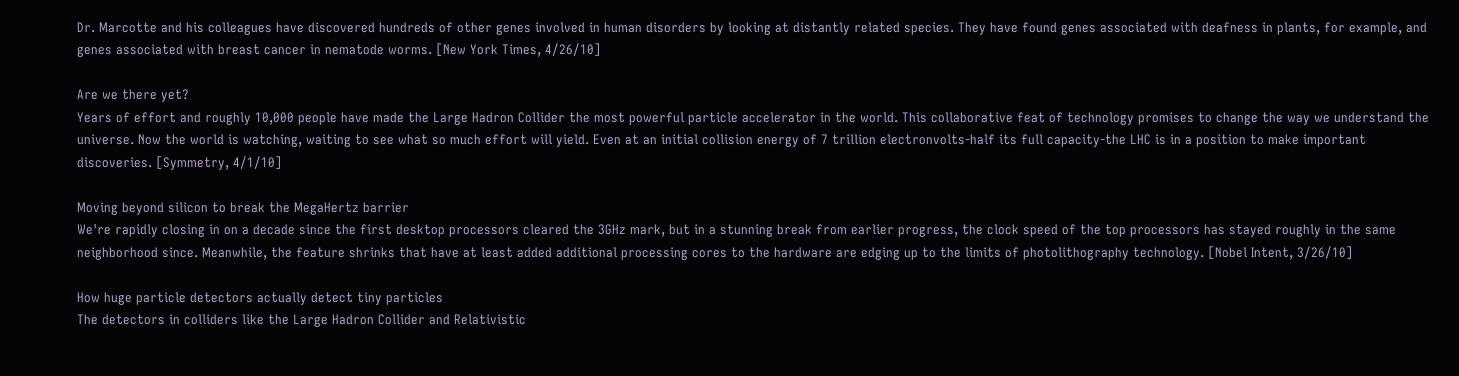Dr. Marcotte and his colleagues have discovered hundreds of other genes involved in human disorders by looking at distantly related species. They have found genes associated with deafness in plants, for example, and genes associated with breast cancer in nematode worms. [New York Times, 4/26/10]

Are we there yet?
Years of effort and roughly 10,000 people have made the Large Hadron Collider the most powerful particle accelerator in the world. This collaborative feat of technology promises to change the way we understand the universe. Now the world is watching, waiting to see what so much effort will yield. Even at an initial collision energy of 7 trillion electronvolts-half its full capacity-the LHC is in a position to make important discoveries. [Symmetry, 4/1/10]

Moving beyond silicon to break the MegaHertz barrier
We're rapidly closing in on a decade since the first desktop processors cleared the 3GHz mark, but in a stunning break from earlier progress, the clock speed of the top processors has stayed roughly in the same neighborhood since. Meanwhile, the feature shrinks that have at least added additional processing cores to the hardware are edging up to the limits of photolithography technology. [Nobel Intent, 3/26/10]

How huge particle detectors actually detect tiny particles
The detectors in colliders like the Large Hadron Collider and Relativistic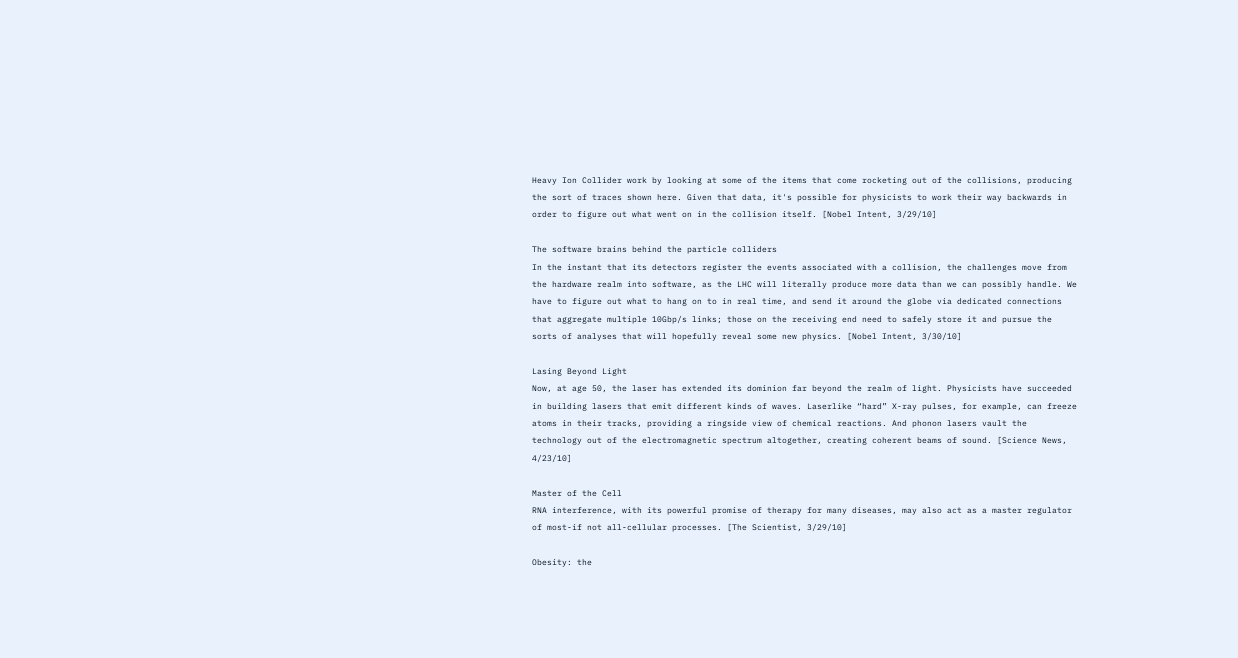Heavy Ion Collider work by looking at some of the items that come rocketing out of the collisions, producing the sort of traces shown here. Given that data, it's possible for physicists to work their way backwards in order to figure out what went on in the collision itself. [Nobel Intent, 3/29/10]

The software brains behind the particle colliders
In the instant that its detectors register the events associated with a collision, the challenges move from the hardware realm into software, as the LHC will literally produce more data than we can possibly handle. We have to figure out what to hang on to in real time, and send it around the globe via dedicated connections that aggregate multiple 10Gbp/s links; those on the receiving end need to safely store it and pursue the sorts of analyses that will hopefully reveal some new physics. [Nobel Intent, 3/30/10]

Lasing Beyond Light
Now, at age 50, the laser has extended its dominion far beyond the realm of light. Physicists have succeeded in building lasers that emit different kinds of waves. Laserlike “hard” X-ray pulses, for example, can freeze atoms in their tracks, providing a ringside view of chemical reactions. And phonon lasers vault the technology out of the electromagnetic spectrum altogether, creating coherent beams of sound. [Science News, 4/23/10]

Master of the Cell
RNA interference, with its powerful promise of therapy for many diseases, may also act as a master regulator of most-if not all-cellular processes. [The Scientist, 3/29/10]

Obesity: the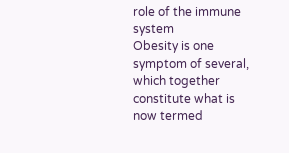role of the immune system
Obesity is one symptom of several, which together constitute what is now termed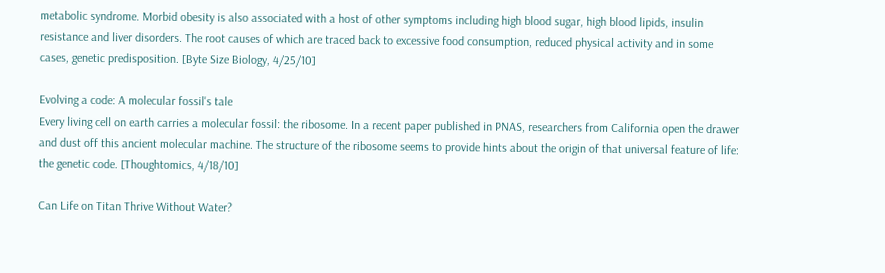metabolic syndrome. Morbid obesity is also associated with a host of other symptoms including high blood sugar, high blood lipids, insulin resistance and liver disorders. The root causes of which are traced back to excessive food consumption, reduced physical activity and in some cases, genetic predisposition. [Byte Size Biology, 4/25/10]

Evolving a code: A molecular fossil's tale
Every living cell on earth carries a molecular fossil: the ribosome. In a recent paper published in PNAS, researchers from California open the drawer and dust off this ancient molecular machine. The structure of the ribosome seems to provide hints about the origin of that universal feature of life: the genetic code. [Thoughtomics, 4/18/10]

Can Life on Titan Thrive Without Water?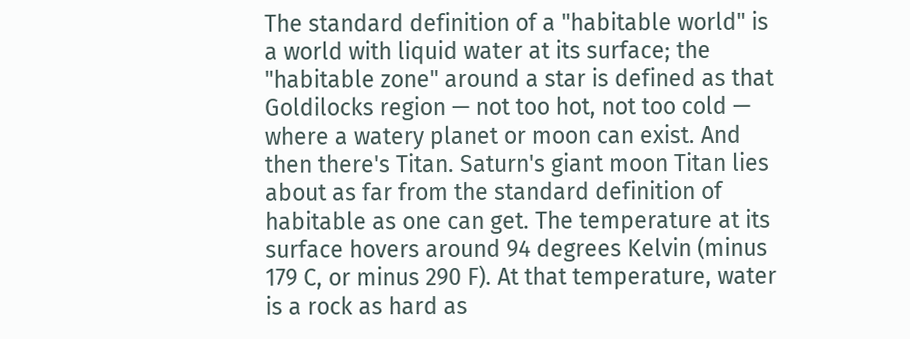The standard definition of a "habitable world" is a world with liquid water at its surface; the "habitable zone" around a star is defined as that Goldilocks region — not too hot, not too cold — where a watery planet or moon can exist. And then there's Titan. Saturn's giant moon Titan lies about as far from the standard definition of habitable as one can get. The temperature at its surface hovers around 94 degrees Kelvin (minus 179 C, or minus 290 F). At that temperature, water is a rock as hard as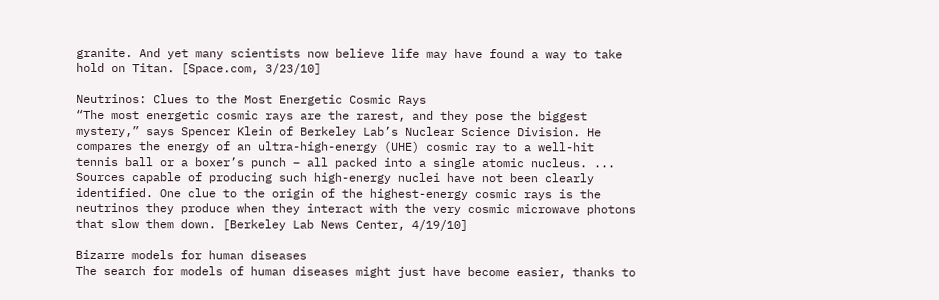granite. And yet many scientists now believe life may have found a way to take hold on Titan. [Space.com, 3/23/10]

Neutrinos: Clues to the Most Energetic Cosmic Rays
“The most energetic cosmic rays are the rarest, and they pose the biggest mystery,” says Spencer Klein of Berkeley Lab’s Nuclear Science Division. He compares the energy of an ultra-high-energy (UHE) cosmic ray to a well-hit tennis ball or a boxer’s punch – all packed into a single atomic nucleus. ... Sources capable of producing such high-energy nuclei have not been clearly identified. One clue to the origin of the highest-energy cosmic rays is the neutrinos they produce when they interact with the very cosmic microwave photons that slow them down. [Berkeley Lab News Center, 4/19/10]

Bizarre models for human diseases
The search for models of human diseases might just have become easier, thanks to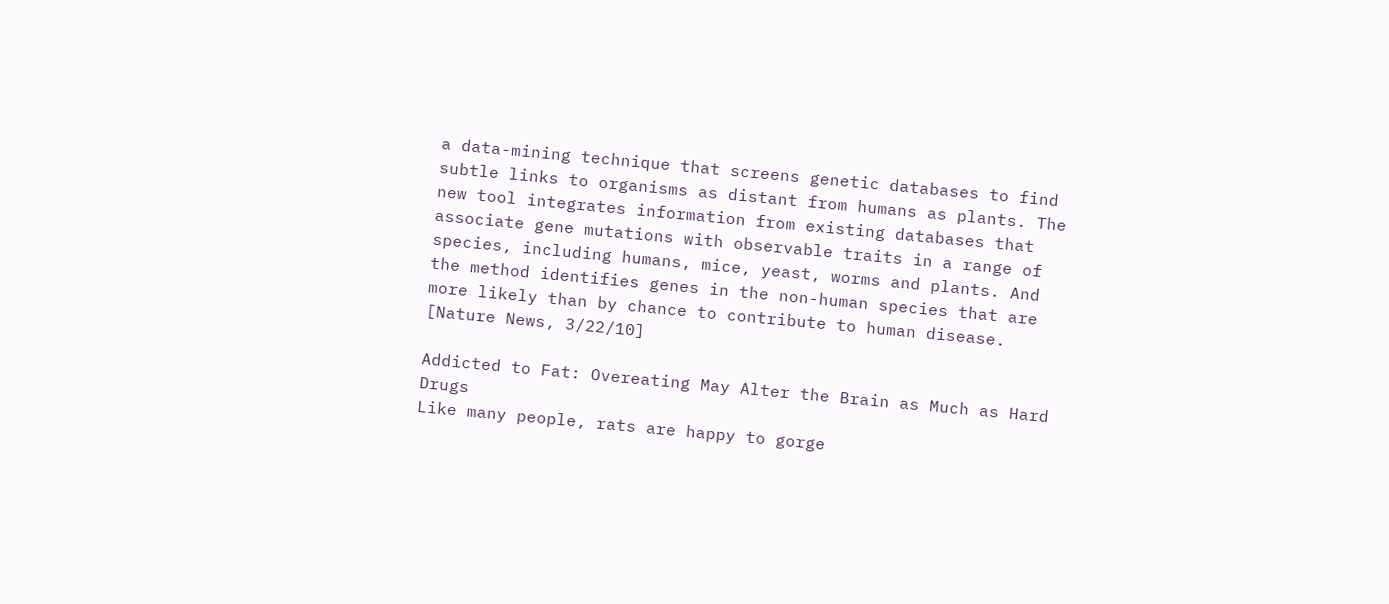a data-mining technique that screens genetic databases to find subtle links to organisms as distant from humans as plants. The new tool integrates information from existing databases that associate gene mutations with observable traits in a range of species, including humans, mice, yeast, worms and plants. And the method identifies genes in the non-human species that are more likely than by chance to contribute to human disease. [Nature News, 3/22/10]

Addicted to Fat: Overeating May Alter the Brain as Much as Hard Drugs
Like many people, rats are happy to gorge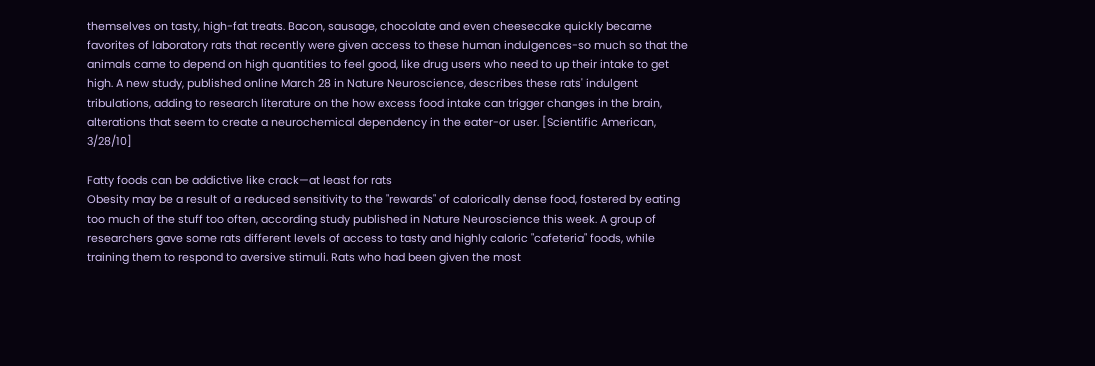themselves on tasty, high-fat treats. Bacon, sausage, chocolate and even cheesecake quickly became favorites of laboratory rats that recently were given access to these human indulgences-so much so that the animals came to depend on high quantities to feel good, like drug users who need to up their intake to get high. A new study, published online March 28 in Nature Neuroscience, describes these rats' indulgent tribulations, adding to research literature on the how excess food intake can trigger changes in the brain, alterations that seem to create a neurochemical dependency in the eater-or user. [Scientific American, 3/28/10]

Fatty foods can be addictive like crack—at least for rats
Obesity may be a result of a reduced sensitivity to the "rewards" of calorically dense food, fostered by eating too much of the stuff too often, according study published in Nature Neuroscience this week. A group of researchers gave some rats different levels of access to tasty and highly caloric "cafeteria" foods, while training them to respond to aversive stimuli. Rats who had been given the most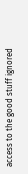access to the good stuff ignored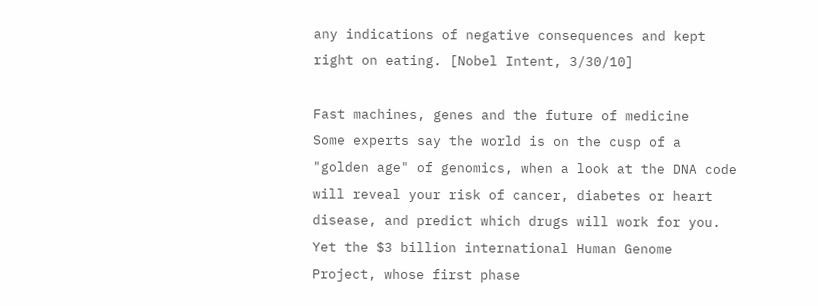any indications of negative consequences and kept right on eating. [Nobel Intent, 3/30/10]

Fast machines, genes and the future of medicine
Some experts say the world is on the cusp of a "golden age" of genomics, when a look at the DNA code will reveal your risk of cancer, diabetes or heart disease, and predict which drugs will work for you. Yet the $3 billion international Human Genome Project, whose first phase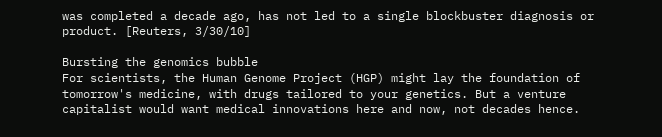was completed a decade ago, has not led to a single blockbuster diagnosis or product. [Reuters, 3/30/10]

Bursting the genomics bubble
For scientists, the Human Genome Project (HGP) might lay the foundation of tomorrow's medicine, with drugs tailored to your genetics. But a venture capitalist would want medical innovations here and now, not decades hence.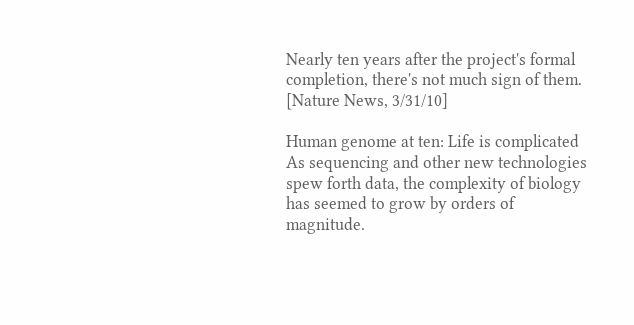Nearly ten years after the project's formal completion, there's not much sign of them. [Nature News, 3/31/10]

Human genome at ten: Life is complicated
As sequencing and other new technologies spew forth data, the complexity of biology has seemed to grow by orders of magnitude.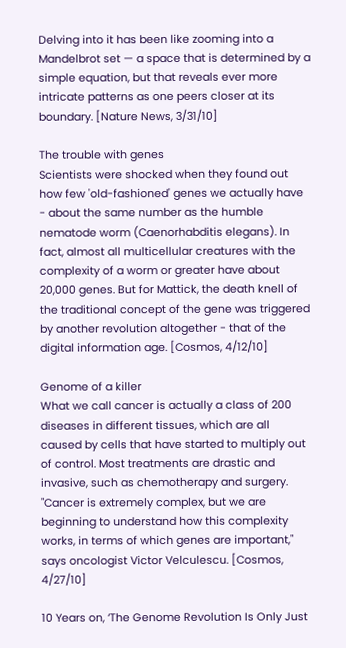Delving into it has been like zooming into a Mandelbrot set — a space that is determined by a simple equation, but that reveals ever more intricate patterns as one peers closer at its boundary. [Nature News, 3/31/10]

The trouble with genes
Scientists were shocked when they found out how few 'old-fashioned' genes we actually have - about the same number as the humble nematode worm (Caenorhabditis elegans). In fact, almost all multicellular creatures with the complexity of a worm or greater have about 20,000 genes. But for Mattick, the death knell of the traditional concept of the gene was triggered by another revolution altogether - that of the digital information age. [Cosmos, 4/12/10]

Genome of a killer
What we call cancer is actually a class of 200 diseases in different tissues, which are all caused by cells that have started to multiply out of control. Most treatments are drastic and invasive, such as chemotherapy and surgery. "Cancer is extremely complex, but we are beginning to understand how this complexity works, in terms of which genes are important," says oncologist Victor Velculescu. [Cosmos, 4/27/10]

10 Years on, ‘The Genome Revolution Is Only Just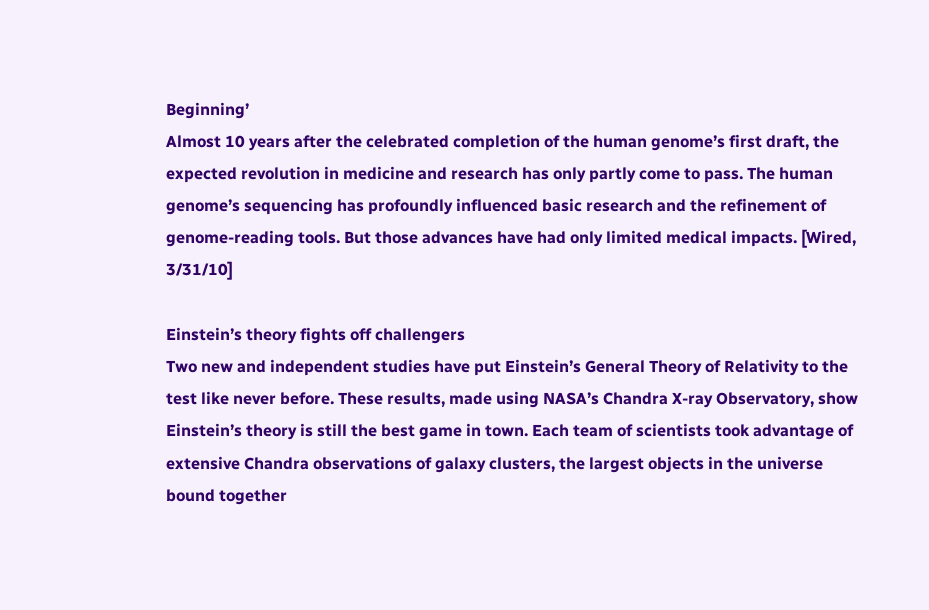Beginning’
Almost 10 years after the celebrated completion of the human genome’s first draft, the expected revolution in medicine and research has only partly come to pass. The human genome’s sequencing has profoundly influenced basic research and the refinement of genome-reading tools. But those advances have had only limited medical impacts. [Wired, 3/31/10]

Einstein’s theory fights off challengers
Two new and independent studies have put Einstein’s General Theory of Relativity to the test like never before. These results, made using NASA’s Chandra X-ray Observatory, show Einstein’s theory is still the best game in town. Each team of scientists took advantage of extensive Chandra observations of galaxy clusters, the largest objects in the universe bound together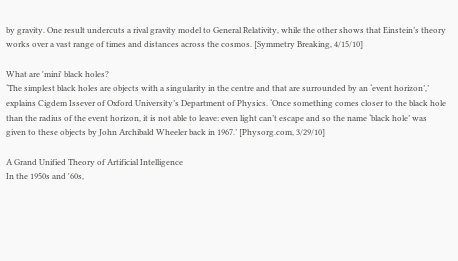by gravity. One result undercuts a rival gravity model to General Relativity, while the other shows that Einstein’s theory works over a vast range of times and distances across the cosmos. [Symmetry Breaking, 4/15/10]

What are 'mini' black holes?
‘The simplest black holes are objects with a singularity in the centre and that are surrounded by an ‘event horizon’,’ explains Cigdem Issever of Oxford University’s Department of Physics. ‘Once something comes closer to the black hole than the radius of the event horizon, it is not able to leave: even light can’t escape and so the name ‘black hole’ was given to these objects by John Archibald Wheeler back in 1967.’ [Physorg.com, 3/29/10]

A Grand Unified Theory of Artificial Intelligence
In the 1950s and '60s,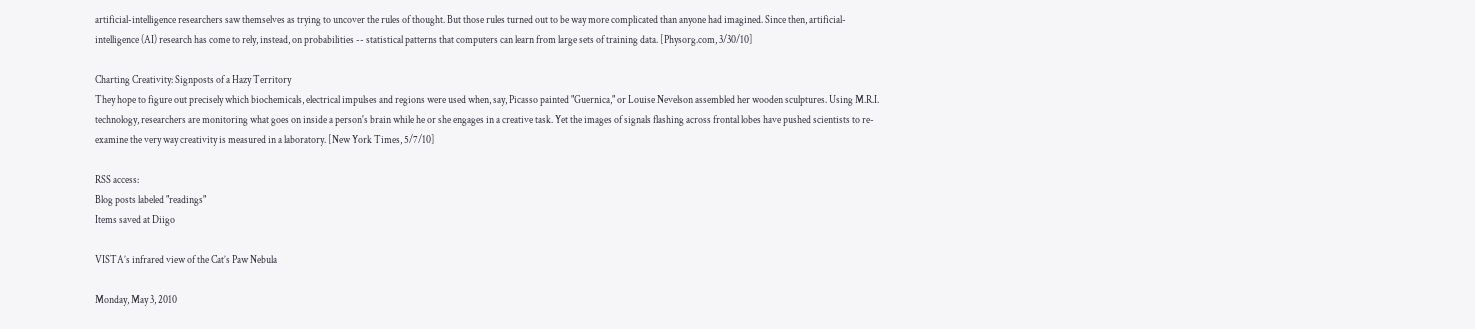artificial-intelligence researchers saw themselves as trying to uncover the rules of thought. But those rules turned out to be way more complicated than anyone had imagined. Since then, artificial-intelligence (AI) research has come to rely, instead, on probabilities -- statistical patterns that computers can learn from large sets of training data. [Physorg.com, 3/30/10]

Charting Creativity: Signposts of a Hazy Territory
They hope to figure out precisely which biochemicals, electrical impulses and regions were used when, say, Picasso painted "Guernica," or Louise Nevelson assembled her wooden sculptures. Using M.R.I. technology, researchers are monitoring what goes on inside a person's brain while he or she engages in a creative task. Yet the images of signals flashing across frontal lobes have pushed scientists to re-examine the very way creativity is measured in a laboratory. [New York Times, 5/7/10]

RSS access:
Blog posts labeled "readings"
Items saved at Diigo

VISTA’s infrared view of the Cat’s Paw Nebula

Monday, May 3, 2010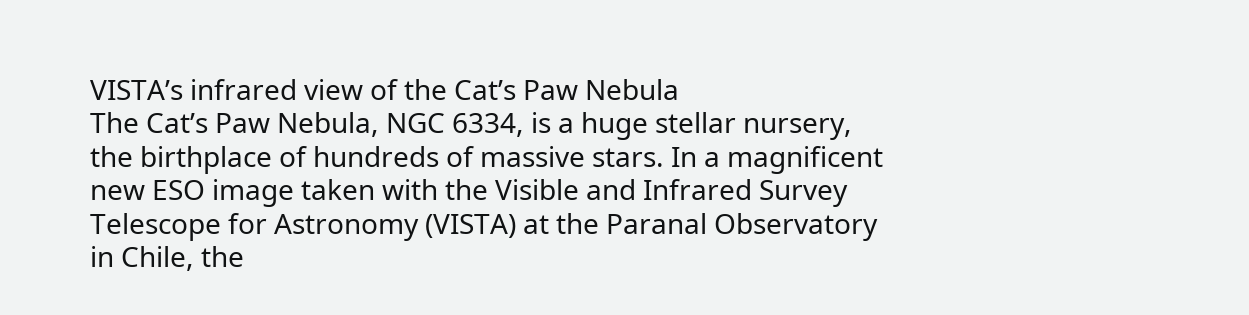VISTA’s infrared view of the Cat’s Paw Nebula
The Cat’s Paw Nebula, NGC 6334, is a huge stellar nursery, the birthplace of hundreds of massive stars. In a magnificent new ESO image taken with the Visible and Infrared Survey Telescope for Astronomy (VISTA) at the Paranal Observatory in Chile, the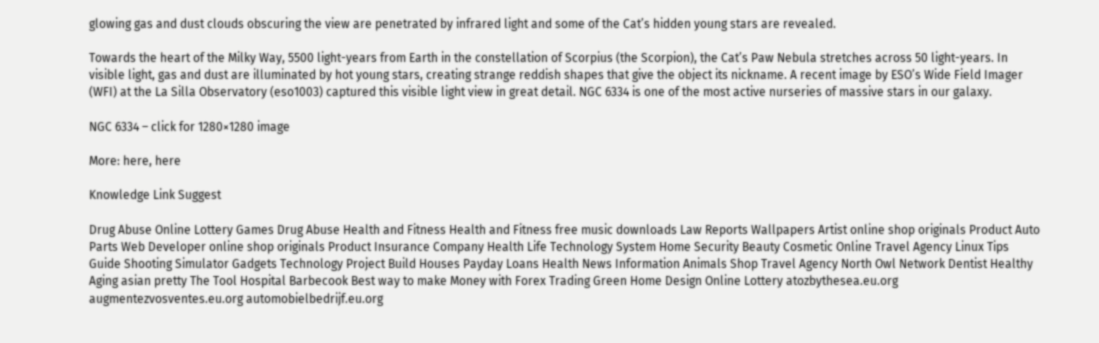glowing gas and dust clouds obscuring the view are penetrated by infrared light and some of the Cat’s hidden young stars are revealed.

Towards the heart of the Milky Way, 5500 light-years from Earth in the constellation of Scorpius (the Scorpion), the Cat’s Paw Nebula stretches across 50 light-years. In visible light, gas and dust are illuminated by hot young stars, creating strange reddish shapes that give the object its nickname. A recent image by ESO’s Wide Field Imager (WFI) at the La Silla Observatory (eso1003) captured this visible light view in great detail. NGC 6334 is one of the most active nurseries of massive stars in our galaxy.

NGC 6334 – click for 1280×1280 image

More: here, here

Knowledge Link Suggest

Drug Abuse Online Lottery Games Drug Abuse Health and Fitness Health and Fitness free music downloads Law Reports Wallpapers Artist online shop originals Product Auto Parts Web Developer online shop originals Product Insurance Company Health Life Technology System Home Security Beauty Cosmetic Online Travel Agency Linux Tips Guide Shooting Simulator Gadgets Technology Project Build Houses Payday Loans Health News Information Animals Shop Travel Agency North Owl Network Dentist Healthy Aging asian pretty The Tool Hospital Barbecook Best way to make Money with Forex Trading Green Home Design Online Lottery atozbythesea.eu.org augmentezvosventes.eu.org automobielbedrijf.eu.org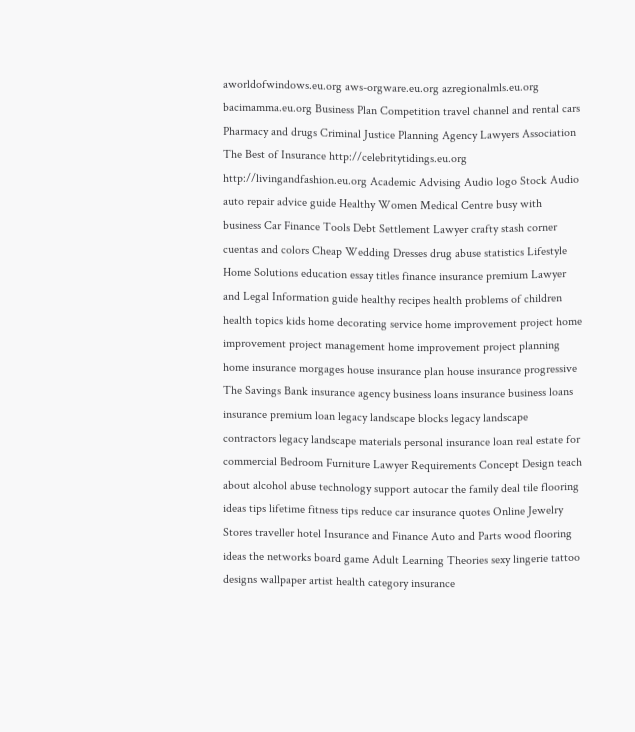aworldofwindows.eu.org aws-orgware.eu.org azregionalmls.eu.org bacimamma.eu.org Business Plan Competition travel channel and rental cars Pharmacy and drugs Criminal Justice Planning Agency Lawyers Association The Best of Insurance http://celebritytidings.eu.org http://livingandfashion.eu.org Academic Advising Audio logo Stock Audio auto repair advice guide Healthy Women Medical Centre busy with business Car Finance Tools Debt Settlement Lawyer crafty stash corner cuentas and colors Cheap Wedding Dresses drug abuse statistics Lifestyle Home Solutions education essay titles finance insurance premium Lawyer and Legal Information guide healthy recipes health problems of children health topics kids home decorating service home improvement project home improvement project management home improvement project planning home insurance morgages house insurance plan house insurance progressive The Savings Bank insurance agency business loans insurance business loans insurance premium loan legacy landscape blocks legacy landscape contractors legacy landscape materials personal insurance loan real estate for commercial Bedroom Furniture Lawyer Requirements Concept Design teach about alcohol abuse technology support autocar the family deal tile flooring ideas tips lifetime fitness tips reduce car insurance quotes Online Jewelry Stores traveller hotel Insurance and Finance Auto and Parts wood flooring ideas the networks board game Adult Learning Theories sexy lingerie tattoo designs wallpaper artist health category insurance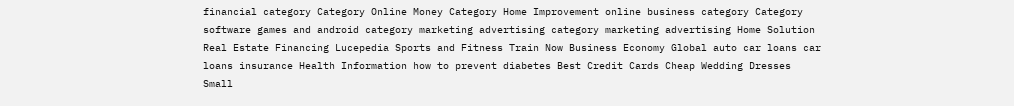financial category Category Online Money Category Home Improvement online business category Category software games and android category marketing advertising category marketing advertising Home Solution Real Estate Financing Lucepedia Sports and Fitness Train Now Business Economy Global auto car loans car loans insurance Health Information how to prevent diabetes Best Credit Cards Cheap Wedding Dresses Small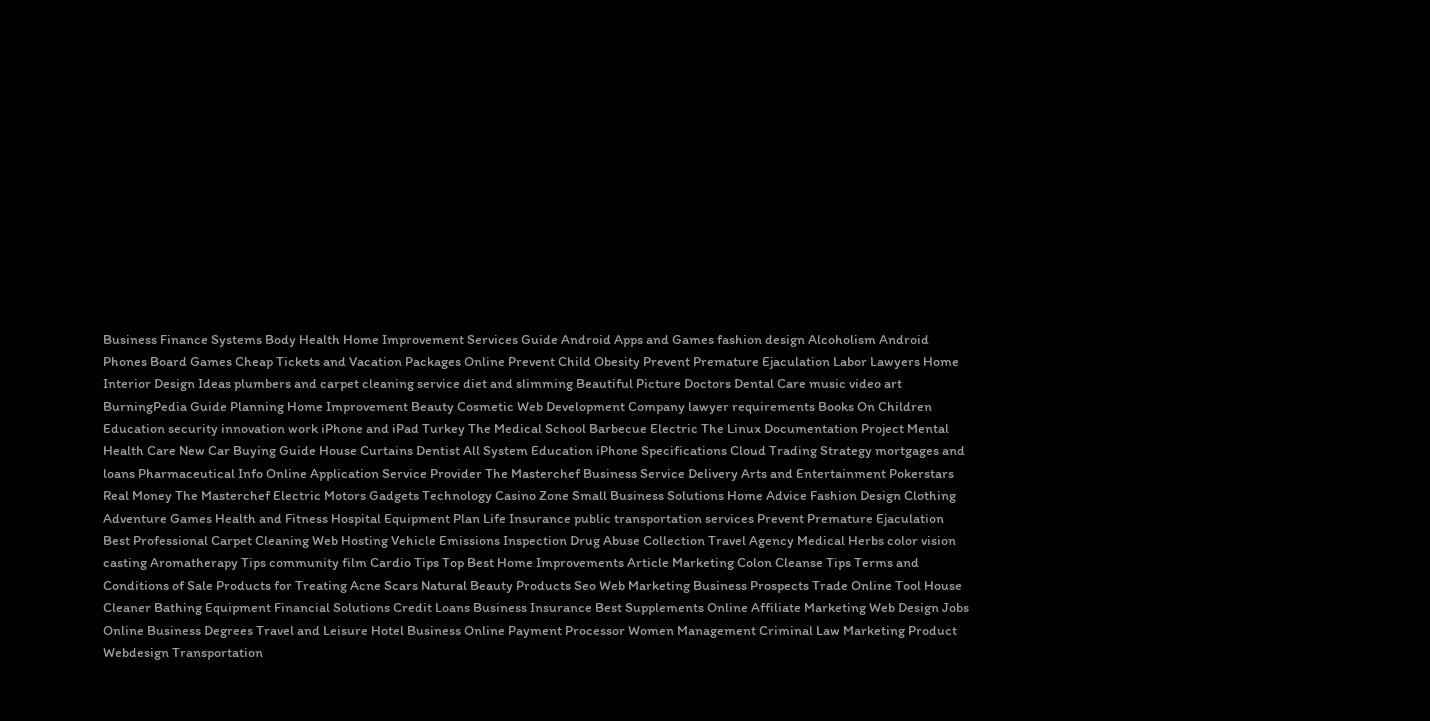Business Finance Systems Body Health Home Improvement Services Guide Android Apps and Games fashion design Alcoholism Android Phones Board Games Cheap Tickets and Vacation Packages Online Prevent Child Obesity Prevent Premature Ejaculation Labor Lawyers Home Interior Design Ideas plumbers and carpet cleaning service diet and slimming Beautiful Picture Doctors Dental Care music video art BurningPedia Guide Planning Home Improvement Beauty Cosmetic Web Development Company lawyer requirements Books On Children Education security innovation work iPhone and iPad Turkey The Medical School Barbecue Electric The Linux Documentation Project Mental Health Care New Car Buying Guide House Curtains Dentist All System Education iPhone Specifications Cloud Trading Strategy mortgages and loans Pharmaceutical Info Online Application Service Provider The Masterchef Business Service Delivery Arts and Entertainment Pokerstars Real Money The Masterchef Electric Motors Gadgets Technology Casino Zone Small Business Solutions Home Advice Fashion Design Clothing Adventure Games Health and Fitness Hospital Equipment Plan Life Insurance public transportation services Prevent Premature Ejaculation Best Professional Carpet Cleaning Web Hosting Vehicle Emissions Inspection Drug Abuse Collection Travel Agency Medical Herbs color vision casting Aromatherapy Tips community film Cardio Tips Top Best Home Improvements Article Marketing Colon Cleanse Tips Terms and Conditions of Sale Products for Treating Acne Scars Natural Beauty Products Seo Web Marketing Business Prospects Trade Online Tool House Cleaner Bathing Equipment Financial Solutions Credit Loans Business Insurance Best Supplements Online Affiliate Marketing Web Design Jobs Online Business Degrees Travel and Leisure Hotel Business Online Payment Processor Women Management Criminal Law Marketing Product Webdesign Transportation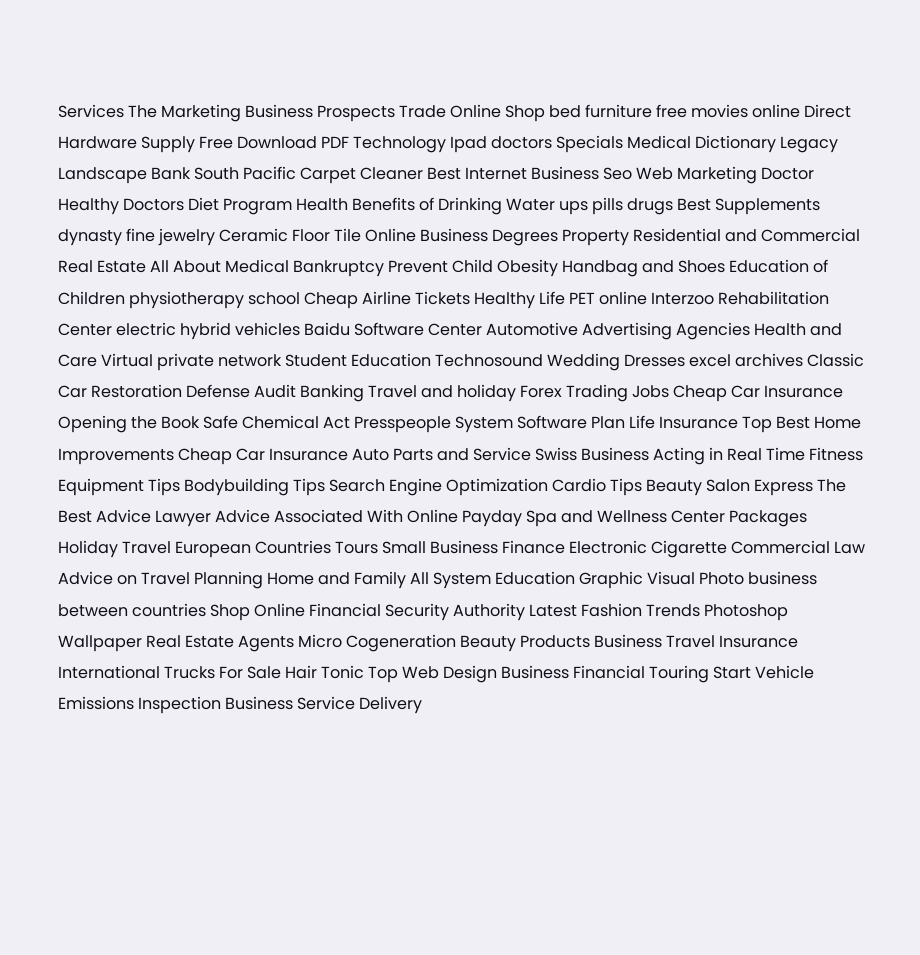Services The Marketing Business Prospects Trade Online Shop bed furniture free movies online Direct Hardware Supply Free Download PDF Technology Ipad doctors Specials Medical Dictionary Legacy Landscape Bank South Pacific Carpet Cleaner Best Internet Business Seo Web Marketing Doctor Healthy Doctors Diet Program Health Benefits of Drinking Water ups pills drugs Best Supplements dynasty fine jewelry Ceramic Floor Tile Online Business Degrees Property Residential and Commercial Real Estate All About Medical Bankruptcy Prevent Child Obesity Handbag and Shoes Education of Children physiotherapy school Cheap Airline Tickets Healthy Life PET online Interzoo Rehabilitation Center electric hybrid vehicles Baidu Software Center Automotive Advertising Agencies Health and Care Virtual private network Student Education Technosound Wedding Dresses excel archives Classic Car Restoration Defense Audit Banking Travel and holiday Forex Trading Jobs Cheap Car Insurance Opening the Book Safe Chemical Act Presspeople System Software Plan Life Insurance Top Best Home Improvements Cheap Car Insurance Auto Parts and Service Swiss Business Acting in Real Time Fitness Equipment Tips Bodybuilding Tips Search Engine Optimization Cardio Tips Beauty Salon Express The Best Advice Lawyer Advice Associated With Online Payday Spa and Wellness Center Packages Holiday Travel European Countries Tours Small Business Finance Electronic Cigarette Commercial Law Advice on Travel Planning Home and Family All System Education Graphic Visual Photo business between countries Shop Online Financial Security Authority Latest Fashion Trends Photoshop Wallpaper Real Estate Agents Micro Cogeneration Beauty Products Business Travel Insurance International Trucks For Sale Hair Tonic Top Web Design Business Financial Touring Start Vehicle Emissions Inspection Business Service Delivery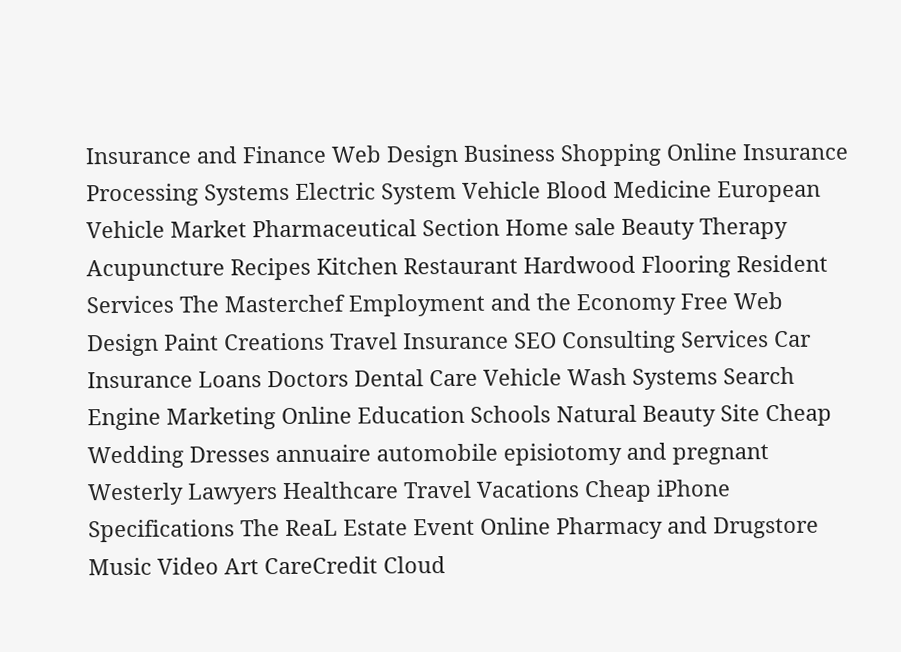Insurance and Finance Web Design Business Shopping Online Insurance Processing Systems Electric System Vehicle Blood Medicine European Vehicle Market Pharmaceutical Section Home sale Beauty Therapy Acupuncture Recipes Kitchen Restaurant Hardwood Flooring Resident Services The Masterchef Employment and the Economy Free Web Design Paint Creations Travel Insurance SEO Consulting Services Car Insurance Loans Doctors Dental Care Vehicle Wash Systems Search Engine Marketing Online Education Schools Natural Beauty Site Cheap Wedding Dresses annuaire automobile episiotomy and pregnant Westerly Lawyers Healthcare Travel Vacations Cheap iPhone Specifications The ReaL Estate Event Online Pharmacy and Drugstore Music Video Art CareCredit Cloud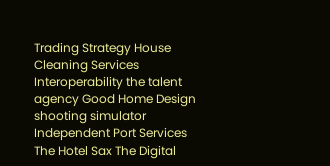Trading Strategy House Cleaning Services Interoperability the talent agency Good Home Design shooting simulator Independent Port Services The Hotel Sax The Digital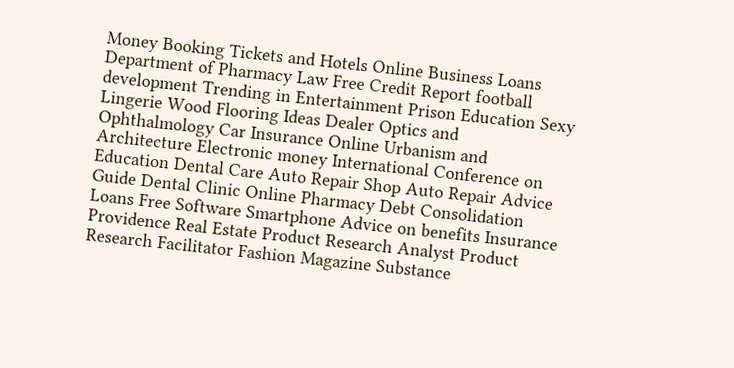Money Booking Tickets and Hotels Online Business Loans Department of Pharmacy Law Free Credit Report football development Trending in Entertainment Prison Education Sexy Lingerie Wood Flooring Ideas Dealer Optics and Ophthalmology Car Insurance Online Urbanism and Architecture Electronic money International Conference on Education Dental Care Auto Repair Shop Auto Repair Advice Guide Dental Clinic Online Pharmacy Debt Consolidation Loans Free Software Smartphone Advice on benefits Insurance Providence Real Estate Product Research Analyst Product Research Facilitator Fashion Magazine Substance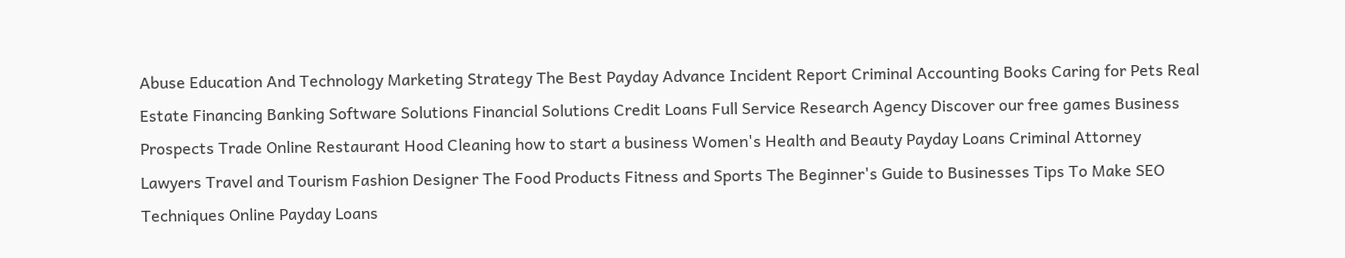Abuse Education And Technology Marketing Strategy The Best Payday Advance Incident Report Criminal Accounting Books Caring for Pets Real Estate Financing Banking Software Solutions Financial Solutions Credit Loans Full Service Research Agency Discover our free games Business Prospects Trade Online Restaurant Hood Cleaning how to start a business Women's Health and Beauty Payday Loans Criminal Attorney Lawyers Travel and Tourism Fashion Designer The Food Products Fitness and Sports The Beginner's Guide to Businesses Tips To Make SEO Techniques Online Payday Loans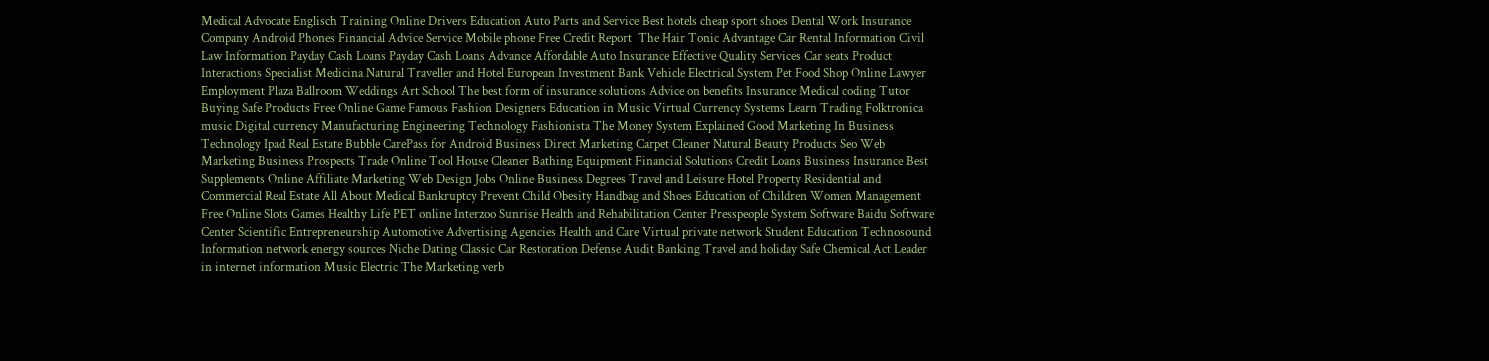Medical Advocate Englisch Training Online Drivers Education Auto Parts and Service Best hotels cheap sport shoes Dental Work Insurance Company Android Phones Financial Advice Service Mobile phone Free Credit Report  The Hair Tonic Advantage Car Rental Information Civil Law Information Payday Cash Loans Payday Cash Loans Advance Affordable Auto Insurance Effective Quality Services Car seats Product Interactions Specialist Medicina Natural Traveller and Hotel European Investment Bank Vehicle Electrical System Pet Food Shop Online Lawyer Employment Plaza Ballroom Weddings Art School The best form of insurance solutions Advice on benefits Insurance Medical coding Tutor Buying Safe Products Free Online Game Famous Fashion Designers Education in Music Virtual Currency Systems Learn Trading Folktronica music Digital currency Manufacturing Engineering Technology Fashionista The Money System Explained Good Marketing In Business Technology Ipad Real Estate Bubble CarePass for Android Business Direct Marketing Carpet Cleaner Natural Beauty Products Seo Web Marketing Business Prospects Trade Online Tool House Cleaner Bathing Equipment Financial Solutions Credit Loans Business Insurance Best Supplements Online Affiliate Marketing Web Design Jobs Online Business Degrees Travel and Leisure Hotel Property Residential and Commercial Real Estate All About Medical Bankruptcy Prevent Child Obesity Handbag and Shoes Education of Children Women Management Free Online Slots Games Healthy Life PET online Interzoo Sunrise Health and Rehabilitation Center Presspeople System Software Baidu Software Center Scientific Entrepreneurship Automotive Advertising Agencies Health and Care Virtual private network Student Education Technosound Information network energy sources Niche Dating Classic Car Restoration Defense Audit Banking Travel and holiday Safe Chemical Act Leader in internet information Music Electric The Marketing verb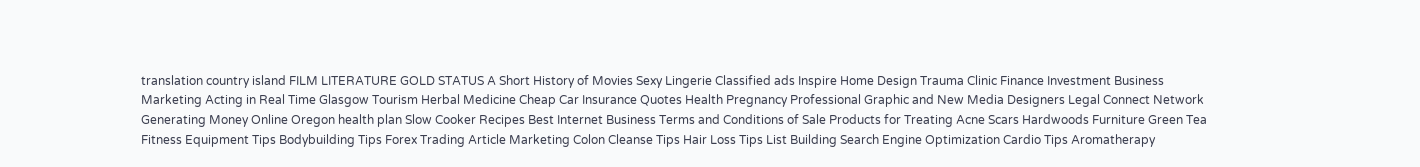translation country island FILM LITERATURE GOLD STATUS A Short History of Movies Sexy Lingerie Classified ads Inspire Home Design Trauma Clinic Finance Investment Business Marketing Acting in Real Time Glasgow Tourism Herbal Medicine Cheap Car Insurance Quotes Health Pregnancy Professional Graphic and New Media Designers Legal Connect Network Generating Money Online Oregon health plan Slow Cooker Recipes Best Internet Business Terms and Conditions of Sale Products for Treating Acne Scars Hardwoods Furniture Green Tea Fitness Equipment Tips Bodybuilding Tips Forex Trading Article Marketing Colon Cleanse Tips Hair Loss Tips List Building Search Engine Optimization Cardio Tips Aromatherapy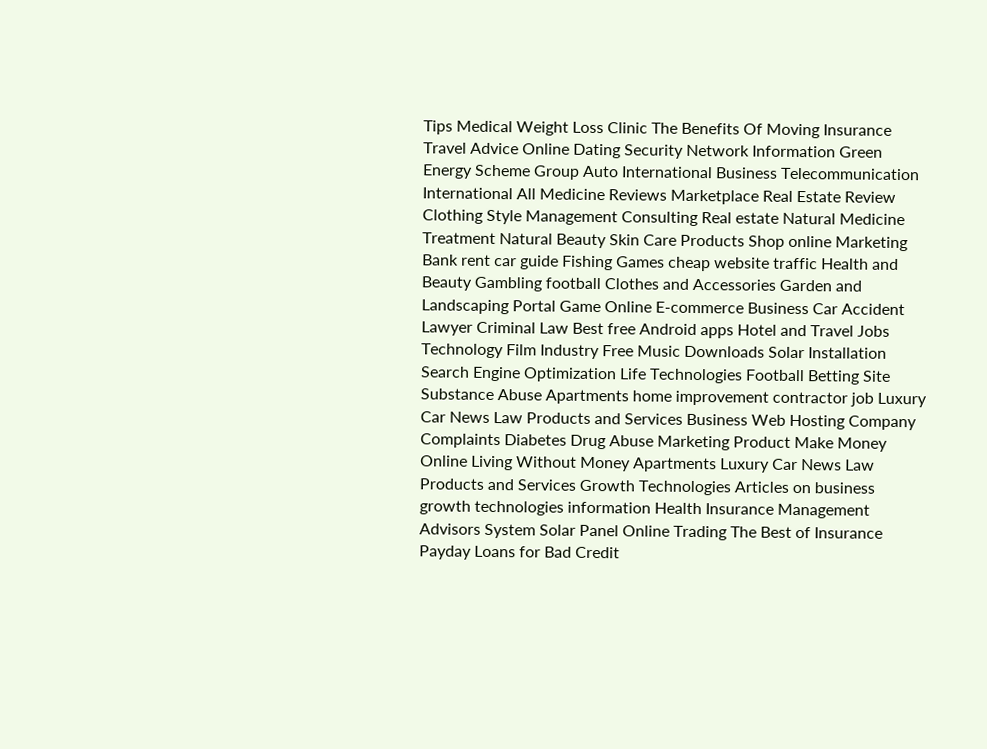Tips Medical Weight Loss Clinic The Benefits Of Moving Insurance Travel Advice Online Dating Security Network Information Green Energy Scheme Group Auto International Business Telecommunication International All Medicine Reviews Marketplace Real Estate Review Clothing Style Management Consulting Real estate Natural Medicine Treatment Natural Beauty Skin Care Products Shop online Marketing Bank rent car guide Fishing Games cheap website traffic Health and Beauty Gambling football Clothes and Accessories Garden and Landscaping Portal Game Online E-commerce Business Car Accident Lawyer Criminal Law Best free Android apps Hotel and Travel Jobs Technology Film Industry Free Music Downloads Solar Installation Search Engine Optimization Life Technologies Football Betting Site Substance Abuse Apartments home improvement contractor job Luxury Car News Law Products and Services Business Web Hosting Company Complaints Diabetes Drug Abuse Marketing Product Make Money Online Living Without Money Apartments Luxury Car News Law Products and Services Growth Technologies Articles on business growth technologies information Health Insurance Management Advisors System Solar Panel Online Trading The Best of Insurance Payday Loans for Bad Credit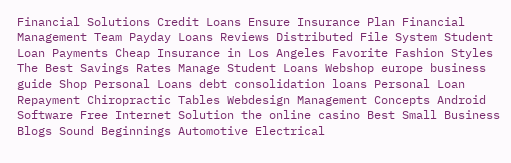Financial Solutions Credit Loans Ensure Insurance Plan Financial Management Team Payday Loans Reviews Distributed File System Student Loan Payments Cheap Insurance in Los Angeles Favorite Fashion Styles The Best Savings Rates Manage Student Loans Webshop europe business guide Shop Personal Loans debt consolidation loans Personal Loan Repayment Chiropractic Tables Webdesign Management Concepts Android Software Free Internet Solution the online casino Best Small Business Blogs Sound Beginnings Automotive Electrical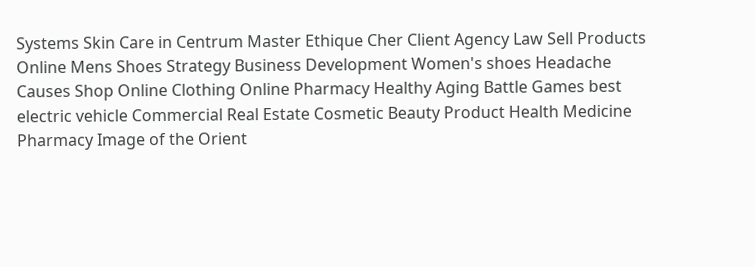Systems Skin Care in Centrum Master Ethique Cher Client Agency Law Sell Products Online Mens Shoes Strategy Business Development Women's shoes Headache Causes Shop Online Clothing Online Pharmacy Healthy Aging Battle Games best electric vehicle Commercial Real Estate Cosmetic Beauty Product Health Medicine Pharmacy Image of the Orient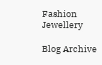Fashion Jewellery

Blog Archive